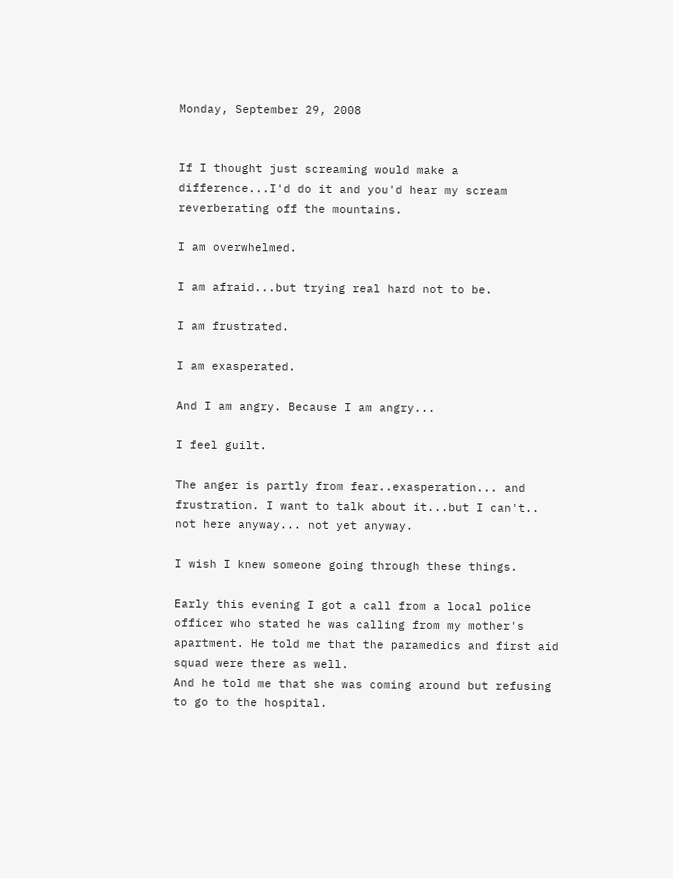Monday, September 29, 2008


If I thought just screaming would make a difference...I'd do it and you'd hear my scream reverberating off the mountains.

I am overwhelmed.

I am afraid...but trying real hard not to be.

I am frustrated.

I am exasperated.

And I am angry. Because I am angry...

I feel guilt.

The anger is partly from fear..exasperation... and frustration. I want to talk about it...but I can't.. not here anyway... not yet anyway.

I wish I knew someone going through these things.

Early this evening I got a call from a local police officer who stated he was calling from my mother's apartment. He told me that the paramedics and first aid squad were there as well.
And he told me that she was coming around but refusing to go to the hospital.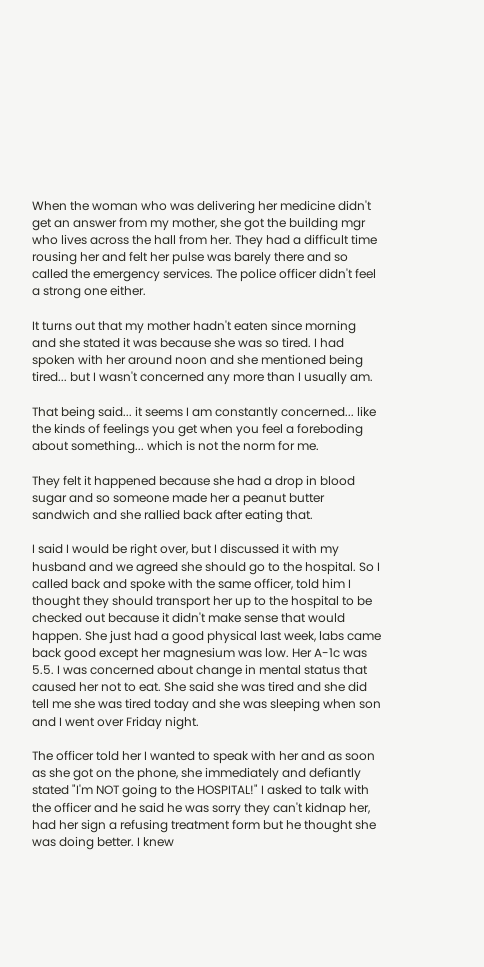When the woman who was delivering her medicine didn't get an answer from my mother, she got the building mgr who lives across the hall from her. They had a difficult time rousing her and felt her pulse was barely there and so called the emergency services. The police officer didn't feel a strong one either.

It turns out that my mother hadn't eaten since morning and she stated it was because she was so tired. I had spoken with her around noon and she mentioned being tired... but I wasn't concerned any more than I usually am.

That being said... it seems I am constantly concerned... like the kinds of feelings you get when you feel a foreboding about something... which is not the norm for me.

They felt it happened because she had a drop in blood sugar and so someone made her a peanut butter sandwich and she rallied back after eating that.

I said I would be right over, but I discussed it with my husband and we agreed she should go to the hospital. So I called back and spoke with the same officer, told him I thought they should transport her up to the hospital to be checked out because it didn't make sense that would happen. She just had a good physical last week, labs came back good except her magnesium was low. Her A-1c was 5.5. I was concerned about change in mental status that caused her not to eat. She said she was tired and she did tell me she was tired today and she was sleeping when son and I went over Friday night.

The officer told her I wanted to speak with her and as soon as she got on the phone, she immediately and defiantly stated "I'm NOT going to the HOSPITAL!" I asked to talk with the officer and he said he was sorry they can't kidnap her, had her sign a refusing treatment form but he thought she was doing better. I knew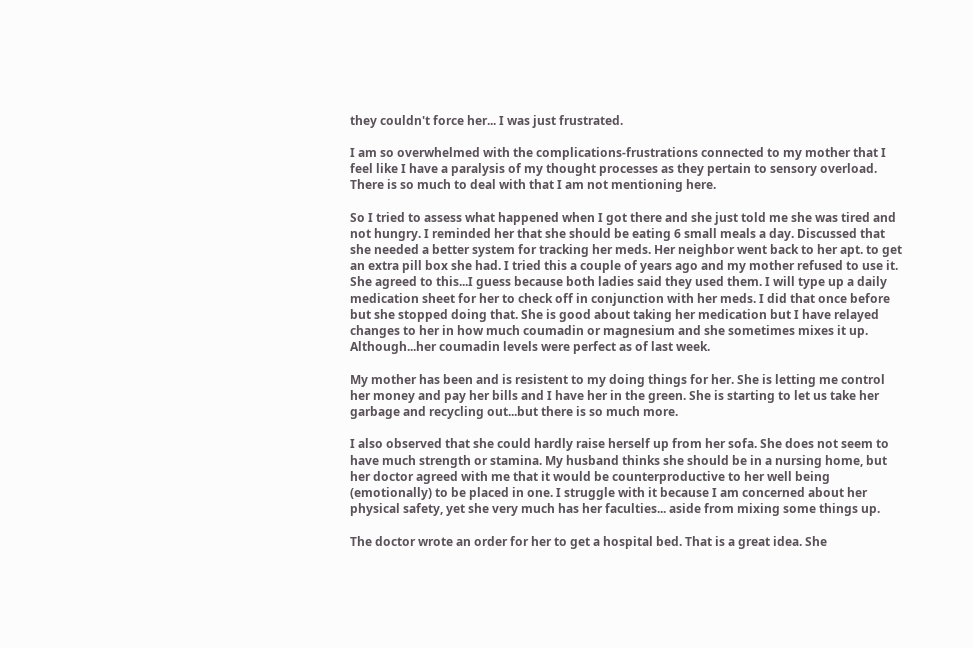they couldn't force her... I was just frustrated.

I am so overwhelmed with the complications-frustrations connected to my mother that I feel like I have a paralysis of my thought processes as they pertain to sensory overload. There is so much to deal with that I am not mentioning here.

So I tried to assess what happened when I got there and she just told me she was tired and not hungry. I reminded her that she should be eating 6 small meals a day. Discussed that she needed a better system for tracking her meds. Her neighbor went back to her apt. to get an extra pill box she had. I tried this a couple of years ago and my mother refused to use it. She agreed to this...I guess because both ladies said they used them. I will type up a daily medication sheet for her to check off in conjunction with her meds. I did that once before but she stopped doing that. She is good about taking her medication but I have relayed changes to her in how much coumadin or magnesium and she sometimes mixes it up. Although...her coumadin levels were perfect as of last week.

My mother has been and is resistent to my doing things for her. She is letting me control her money and pay her bills and I have her in the green. She is starting to let us take her garbage and recycling out...but there is so much more.

I also observed that she could hardly raise herself up from her sofa. She does not seem to have much strength or stamina. My husband thinks she should be in a nursing home, but her doctor agreed with me that it would be counterproductive to her well being (emotionally) to be placed in one. I struggle with it because I am concerned about her physical safety, yet she very much has her faculties... aside from mixing some things up.

The doctor wrote an order for her to get a hospital bed. That is a great idea. She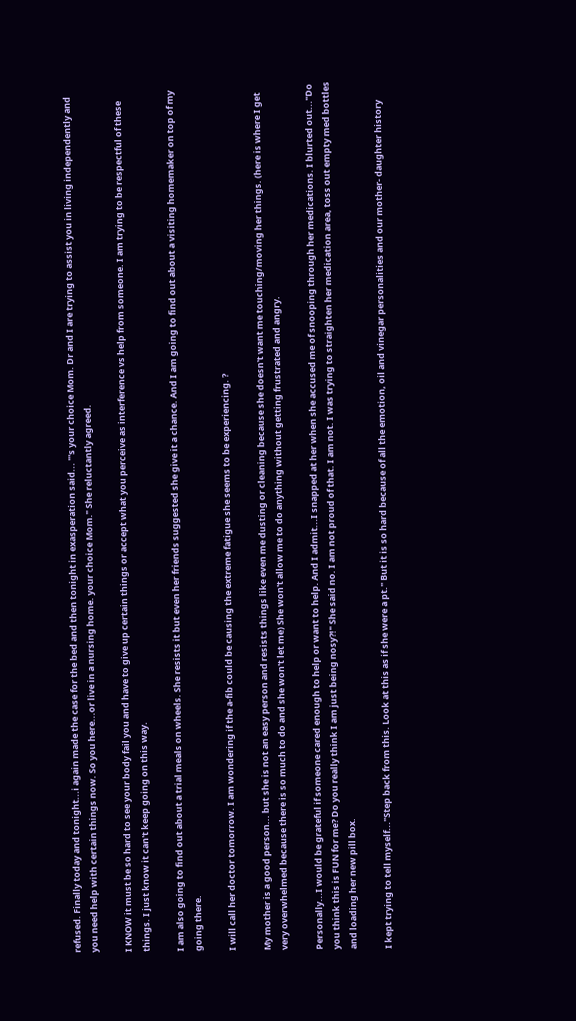refused. Finally today and tonight...i again made the case for the bed and then tonight in exasperation said... "'s your choice Mom. Dr and I are trying to assist you in living independently and you need help with certain things now. So you here...or live in a nursing home. your choice Mom." She reluctantly agreed.

I KNOW it must be so hard to see your body fail you and have to give up certain things or accept what you perceive as interference vs help from someone. I am trying to be respectful of these things. I just know it can't keep going on this way.

I am also going to find out about a trial meals on wheels. She resists it but even her friends suggested she give it a chance. And I am going to find out about a visiting homemaker on top of my going there.

I will call her doctor tomorrow. I am wondering if the a-fib could be causing the extreme fatigue she seems to be experiencing. ?

My mother is a good person... but she is not an easy person and resists things like even me dusting or cleaning because she doesn't want me touching/moving her things. (here is where I get very overwhelmed because there is so much to do and she won't let me) She won't allow me to do anything without getting frustrated and angry.

Personally...I would be grateful if someone cared enough to help or want to help. And I admit...I snapped at her when she accused me of snooping through her medications. I blurted out..."Do you think this is FUN for me? Do you really think I am just being nosy?!" She said no. I am not proud of that. I am not. I was trying to straighten her medication area, toss out empty med bottles and loading her new pill box.

I kept trying to tell myself..."Step back from this. Look at this as if she were a pt." But it is so hard because of all the emotion, oil and vinegar personalities and our mother- daughter history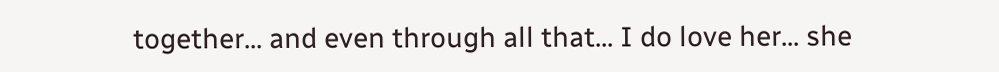together... and even through all that... I do love her... she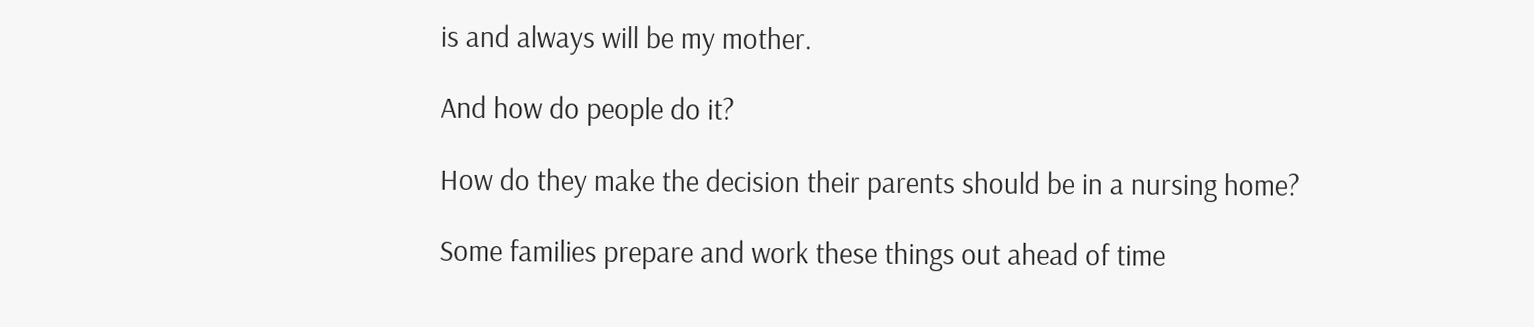is and always will be my mother.

And how do people do it?

How do they make the decision their parents should be in a nursing home?

Some families prepare and work these things out ahead of time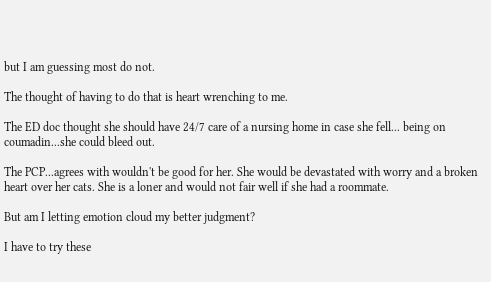but I am guessing most do not.

The thought of having to do that is heart wrenching to me.

The ED doc thought she should have 24/7 care of a nursing home in case she fell... being on coumadin...she could bleed out.

The PCP...agrees with wouldn't be good for her. She would be devastated with worry and a broken heart over her cats. She is a loner and would not fair well if she had a roommate.

But am I letting emotion cloud my better judgment?

I have to try these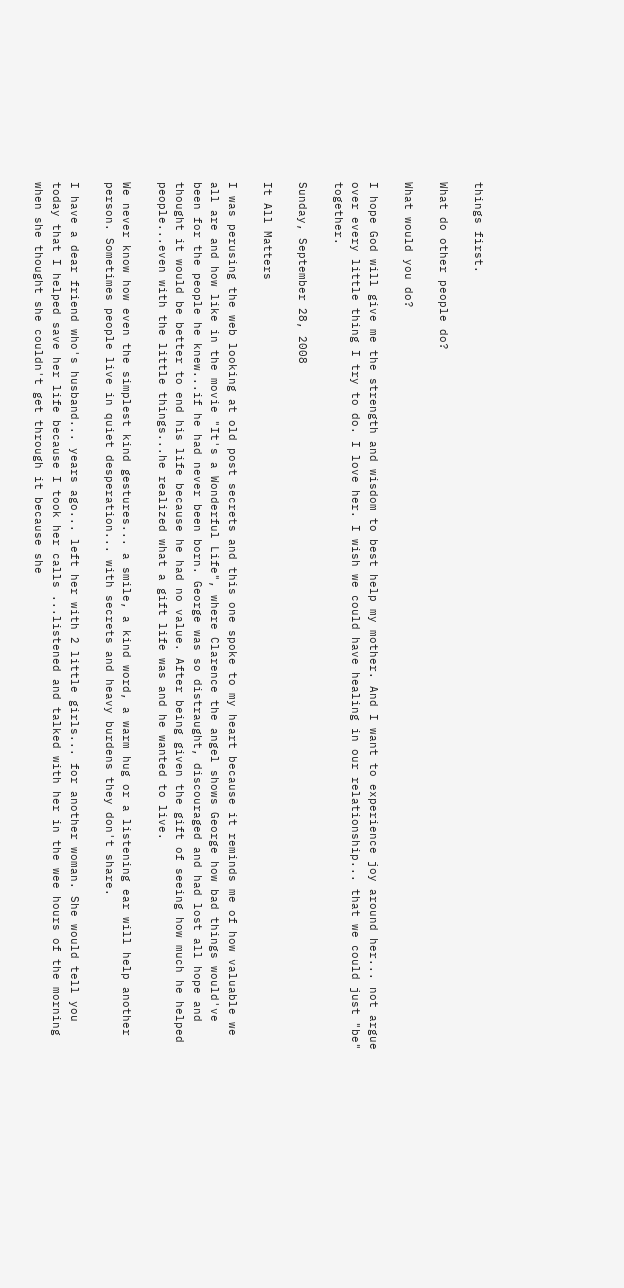things first.

What do other people do?

What would you do?

I hope God will give me the strength and wisdom to best help my mother. And I want to experience joy around her... not argue over every little thing I try to do. I love her. I wish we could have healing in our relationship... that we could just "be" together.

Sunday, September 28, 2008

It All Matters

I was perusing the web looking at old post secrets and this one spoke to my heart because it reminds me of how valuable we all are and how like in the movie "It's a Wonderful Life", where Clarence the angel shows George how bad things would've been for the people he knew...if he had never been born. George was so distraught, discouraged and had lost all hope and thought it would be better to end his life because he had no value. After being given the gift of seeing how much he helped people...even with the little things...he realized what a gift life was and he wanted to live.

We never know how even the simplest kind gestures... a smile, a kind word, a warm hug or a listening ear will help another person. Sometimes people live in quiet desperation... with secrets and heavy burdens they don't share.

I have a dear friend who's husband... years ago... left her with 2 little girls... for another woman. She would tell you today that I helped save her life because I took her calls ...listened and talked with her in the wee hours of the morning when she thought she couldn't get through it because she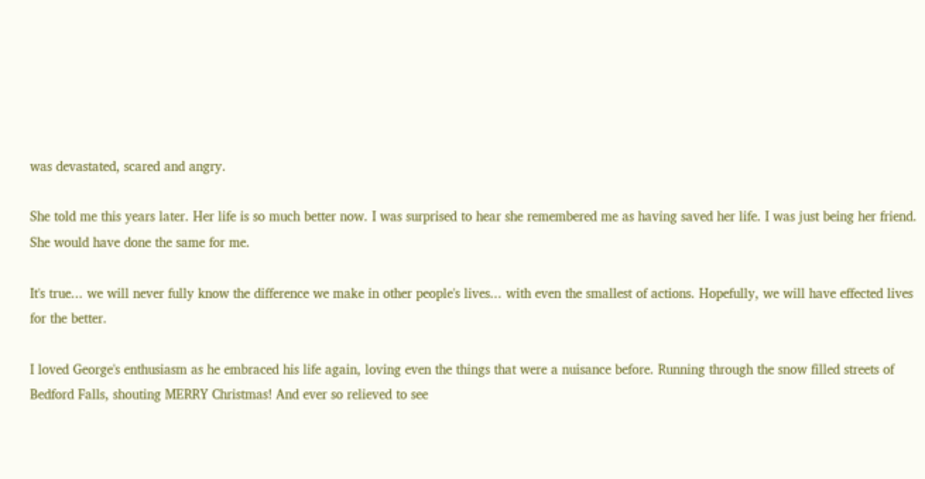was devastated, scared and angry.

She told me this years later. Her life is so much better now. I was surprised to hear she remembered me as having saved her life. I was just being her friend. She would have done the same for me.

It's true... we will never fully know the difference we make in other people's lives... with even the smallest of actions. Hopefully, we will have effected lives for the better.

I loved George's enthusiasm as he embraced his life again, loving even the things that were a nuisance before. Running through the snow filled streets of Bedford Falls, shouting MERRY Christmas! And ever so relieved to see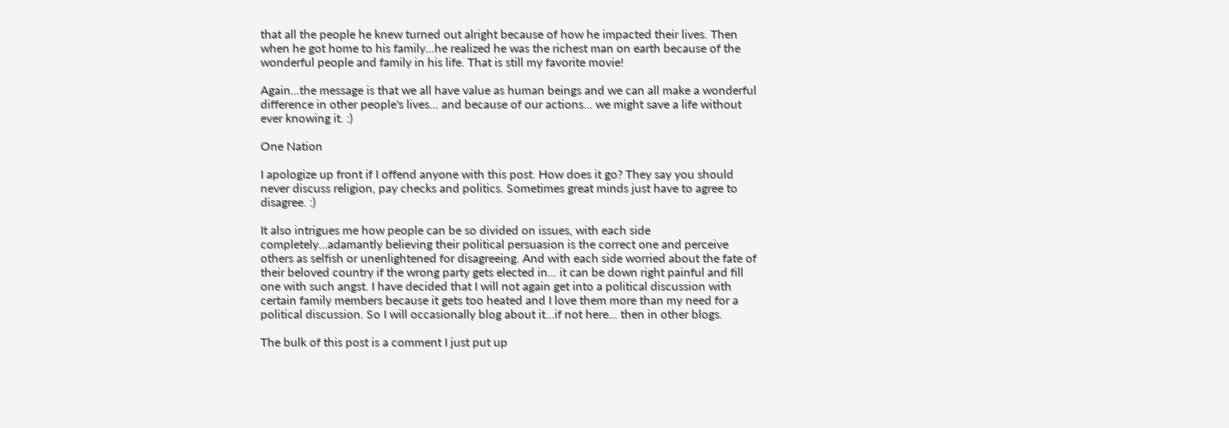that all the people he knew turned out alright because of how he impacted their lives. Then when he got home to his family...he realized he was the richest man on earth because of the wonderful people and family in his life. That is still my favorite movie!

Again...the message is that we all have value as human beings and we can all make a wonderful difference in other people's lives... and because of our actions... we might save a life without ever knowing it. :)

One Nation

I apologize up front if I offend anyone with this post. How does it go? They say you should never discuss religion, pay checks and politics. Sometimes great minds just have to agree to disagree. :)

It also intrigues me how people can be so divided on issues, with each side completely...adamantly believing their political persuasion is the correct one and perceive others as selfish or unenlightened for disagreeing. And with each side worried about the fate of their beloved country if the wrong party gets elected in... it can be down right painful and fill one with such angst. I have decided that I will not again get into a political discussion with certain family members because it gets too heated and I love them more than my need for a political discussion. So I will occasionally blog about it...if not here... then in other blogs.

The bulk of this post is a comment I just put up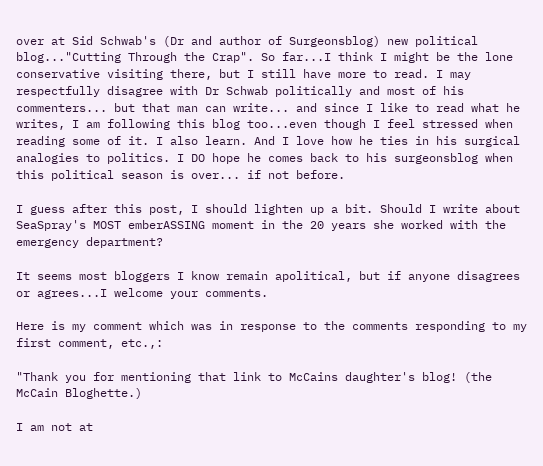over at Sid Schwab's (Dr and author of Surgeonsblog) new political blog..."Cutting Through the Crap". So far...I think I might be the lone conservative visiting there, but I still have more to read. I may respectfully disagree with Dr Schwab politically and most of his commenters... but that man can write... and since I like to read what he writes, I am following this blog too...even though I feel stressed when reading some of it. I also learn. And I love how he ties in his surgical analogies to politics. I DO hope he comes back to his surgeonsblog when this political season is over... if not before.

I guess after this post, I should lighten up a bit. Should I write about SeaSpray's MOST emberASSING moment in the 20 years she worked with the emergency department?

It seems most bloggers I know remain apolitical, but if anyone disagrees or agrees...I welcome your comments.

Here is my comment which was in response to the comments responding to my first comment, etc.,:

"Thank you for mentioning that link to McCains daughter's blog! (the McCain Bloghette.)

I am not at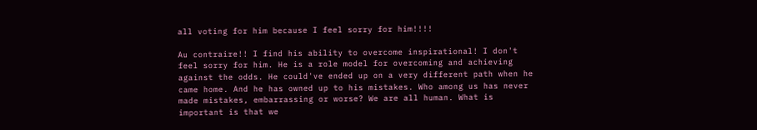all voting for him because I feel sorry for him!!!!

Au contraire!! I find his ability to overcome inspirational! I don't feel sorry for him. He is a role model for overcoming and achieving against the odds. He could've ended up on a very different path when he came home. And he has owned up to his mistakes. Who among us has never made mistakes, embarrassing or worse? We are all human. What is important is that we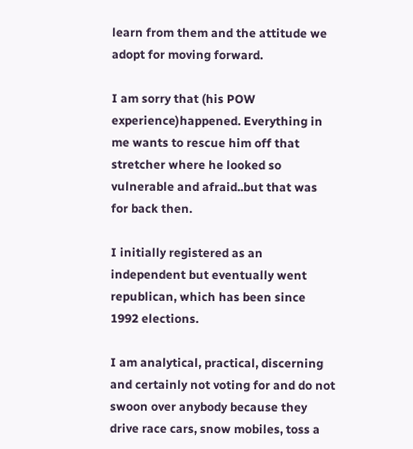learn from them and the attitude we adopt for moving forward.

I am sorry that (his POW experience)happened. Everything in me wants to rescue him off that stretcher where he looked so vulnerable and afraid..but that was for back then.

I initially registered as an independent but eventually went republican, which has been since 1992 elections.

I am analytical, practical, discerning and certainly not voting for and do not swoon over anybody because they drive race cars, snow mobiles, toss a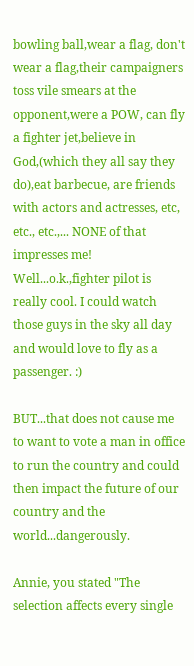bowling ball,wear a flag, don't wear a flag,their campaigners toss vile smears at the opponent,were a POW, can fly a fighter jet,believe in God,(which they all say they do),eat barbecue, are friends with actors and actresses, etc, etc., etc.,... NONE of that impresses me! Well...o.k.,fighter pilot is really cool. I could watch those guys in the sky all day and would love to fly as a passenger. :)

BUT...that does not cause me to want to vote a man in office to run the country and could then impact the future of our country and the world...dangerously.

Annie, you stated "The selection affects every single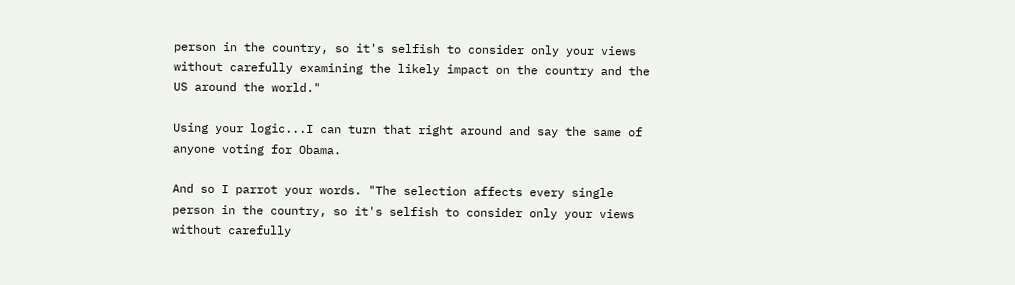person in the country, so it's selfish to consider only your views without carefully examining the likely impact on the country and the US around the world."

Using your logic...I can turn that right around and say the same of anyone voting for Obama.

And so I parrot your words. "The selection affects every single person in the country, so it's selfish to consider only your views without carefully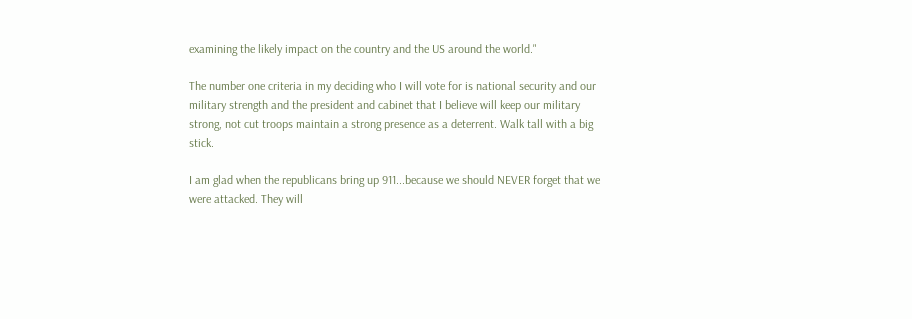examining the likely impact on the country and the US around the world."

The number one criteria in my deciding who I will vote for is national security and our military strength and the president and cabinet that I believe will keep our military strong, not cut troops maintain a strong presence as a deterrent. Walk tall with a big stick.

I am glad when the republicans bring up 911...because we should NEVER forget that we were attacked. They will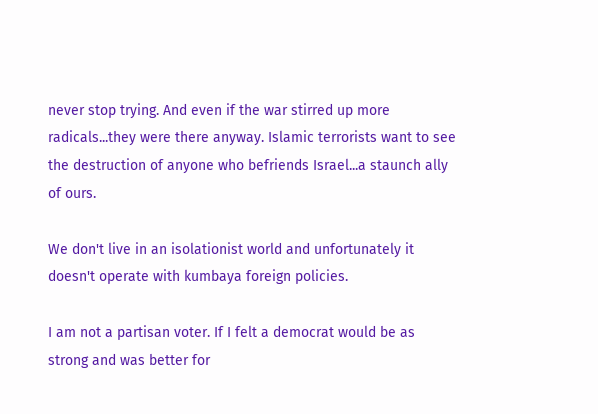never stop trying. And even if the war stirred up more radicals...they were there anyway. Islamic terrorists want to see the destruction of anyone who befriends Israel...a staunch ally of ours.

We don't live in an isolationist world and unfortunately it doesn't operate with kumbaya foreign policies.

I am not a partisan voter. If I felt a democrat would be as strong and was better for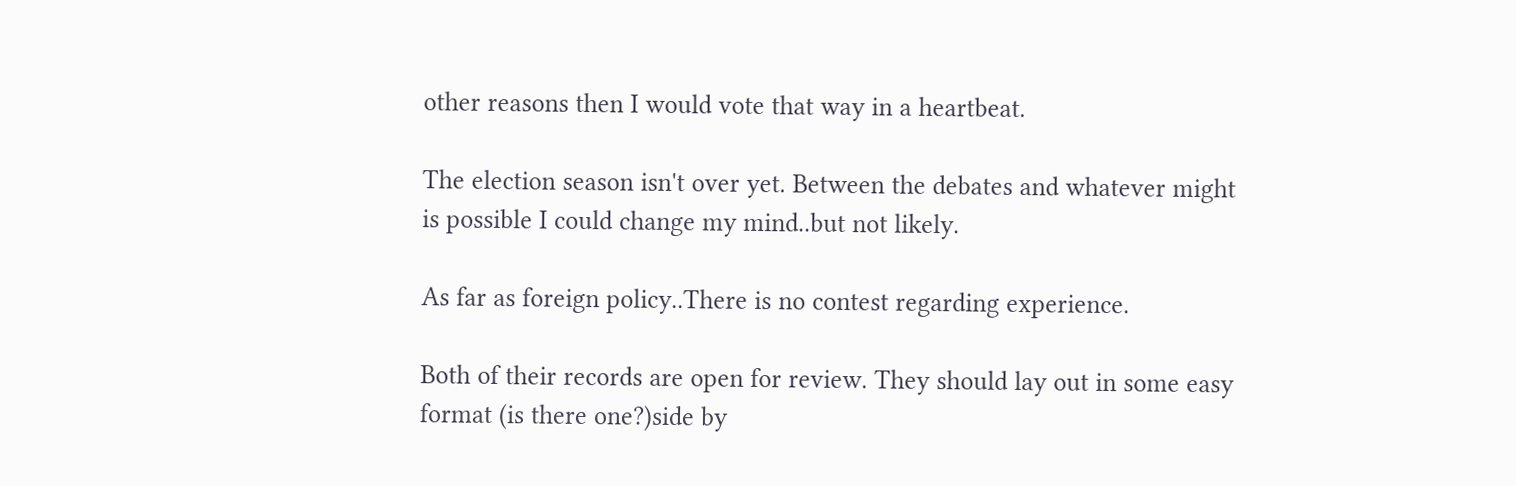other reasons then I would vote that way in a heartbeat.

The election season isn't over yet. Between the debates and whatever might is possible I could change my mind..but not likely.

As far as foreign policy..There is no contest regarding experience.

Both of their records are open for review. They should lay out in some easy format (is there one?)side by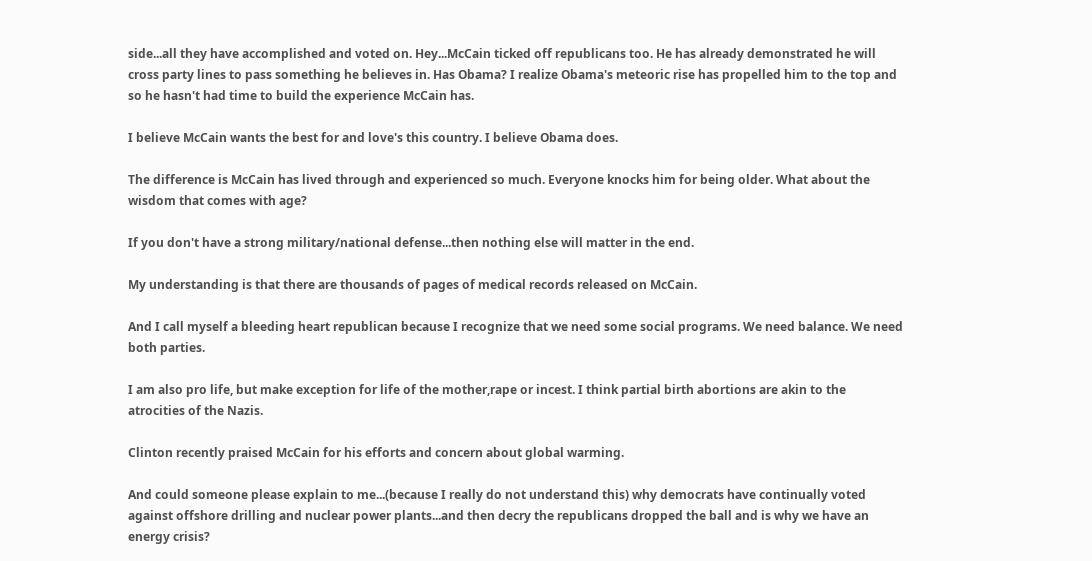side...all they have accomplished and voted on. Hey...McCain ticked off republicans too. He has already demonstrated he will cross party lines to pass something he believes in. Has Obama? I realize Obama's meteoric rise has propelled him to the top and so he hasn't had time to build the experience McCain has.

I believe McCain wants the best for and love's this country. I believe Obama does.

The difference is McCain has lived through and experienced so much. Everyone knocks him for being older. What about the wisdom that comes with age?

If you don't have a strong military/national defense...then nothing else will matter in the end.

My understanding is that there are thousands of pages of medical records released on McCain.

And I call myself a bleeding heart republican because I recognize that we need some social programs. We need balance. We need both parties.

I am also pro life, but make exception for life of the mother,rape or incest. I think partial birth abortions are akin to the atrocities of the Nazis.

Clinton recently praised McCain for his efforts and concern about global warming.

And could someone please explain to me...(because I really do not understand this) why democrats have continually voted against offshore drilling and nuclear power plants...and then decry the republicans dropped the ball and is why we have an energy crisis?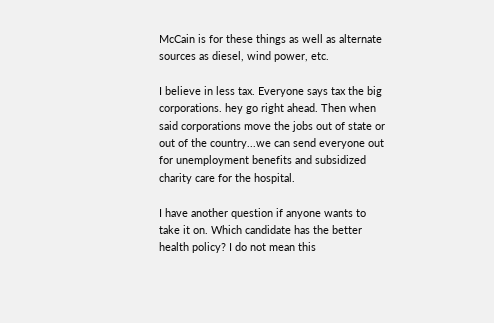McCain is for these things as well as alternate sources as diesel, wind power, etc.

I believe in less tax. Everyone says tax the big corporations. hey go right ahead. Then when said corporations move the jobs out of state or out of the country...we can send everyone out for unemployment benefits and subsidized charity care for the hospital.

I have another question if anyone wants to take it on. Which candidate has the better health policy? I do not mean this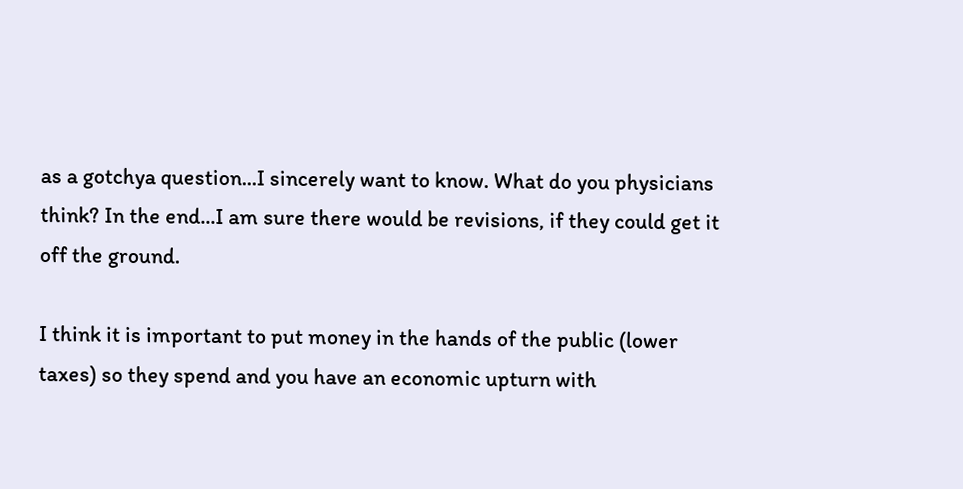as a gotchya question...I sincerely want to know. What do you physicians think? In the end...I am sure there would be revisions, if they could get it off the ground.

I think it is important to put money in the hands of the public (lower taxes) so they spend and you have an economic upturn with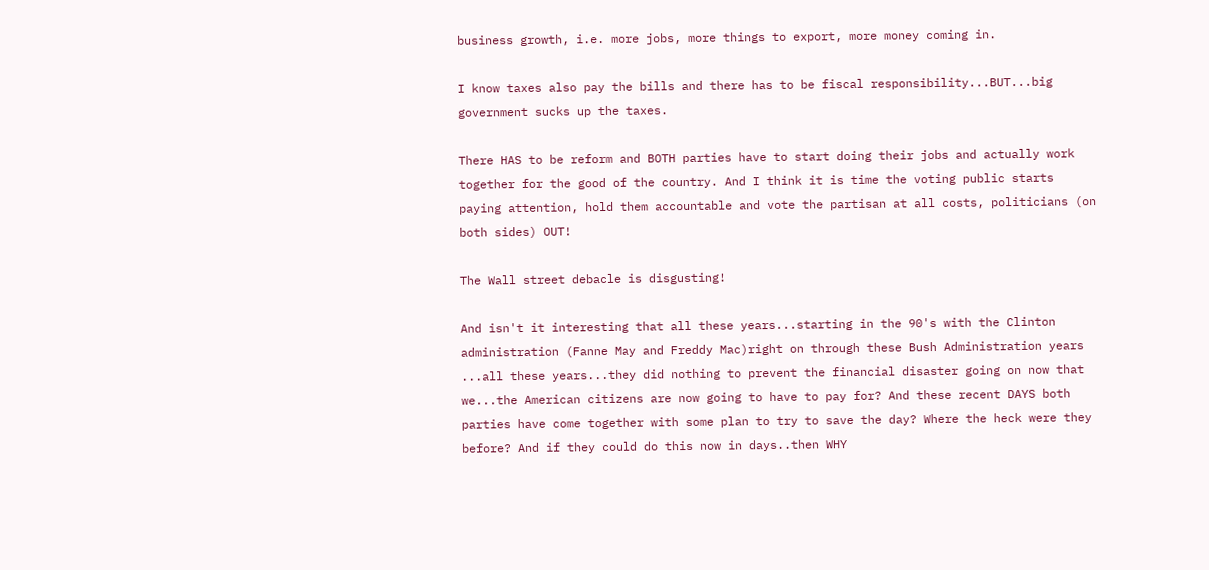business growth, i.e. more jobs, more things to export, more money coming in.

I know taxes also pay the bills and there has to be fiscal responsibility...BUT...big government sucks up the taxes.

There HAS to be reform and BOTH parties have to start doing their jobs and actually work together for the good of the country. And I think it is time the voting public starts paying attention, hold them accountable and vote the partisan at all costs, politicians (on both sides) OUT!

The Wall street debacle is disgusting!

And isn't it interesting that all these years...starting in the 90's with the Clinton administration (Fanne May and Freddy Mac)right on through these Bush Administration years ...all these years...they did nothing to prevent the financial disaster going on now that we...the American citizens are now going to have to pay for? And these recent DAYS both parties have come together with some plan to try to save the day? Where the heck were they before? And if they could do this now in days..then WHY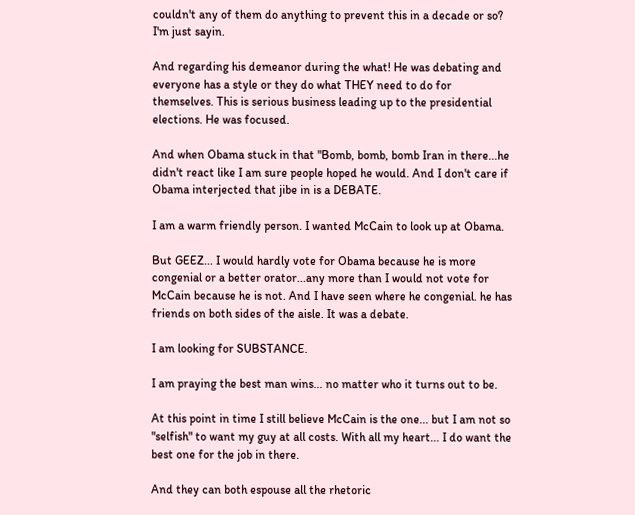couldn't any of them do anything to prevent this in a decade or so? I'm just sayin.

And regarding his demeanor during the what! He was debating and everyone has a style or they do what THEY need to do for themselves. This is serious business leading up to the presidential elections. He was focused.

And when Obama stuck in that "Bomb, bomb, bomb Iran in there...he didn't react like I am sure people hoped he would. And I don't care if Obama interjected that jibe in is a DEBATE.

I am a warm friendly person. I wanted McCain to look up at Obama.

But GEEZ... I would hardly vote for Obama because he is more congenial or a better orator...any more than I would not vote for McCain because he is not. And I have seen where he congenial. he has friends on both sides of the aisle. It was a debate.

I am looking for SUBSTANCE.

I am praying the best man wins... no matter who it turns out to be.

At this point in time I still believe McCain is the one... but I am not so "selfish" to want my guy at all costs. With all my heart... I do want the best one for the job in there.

And they can both espouse all the rhetoric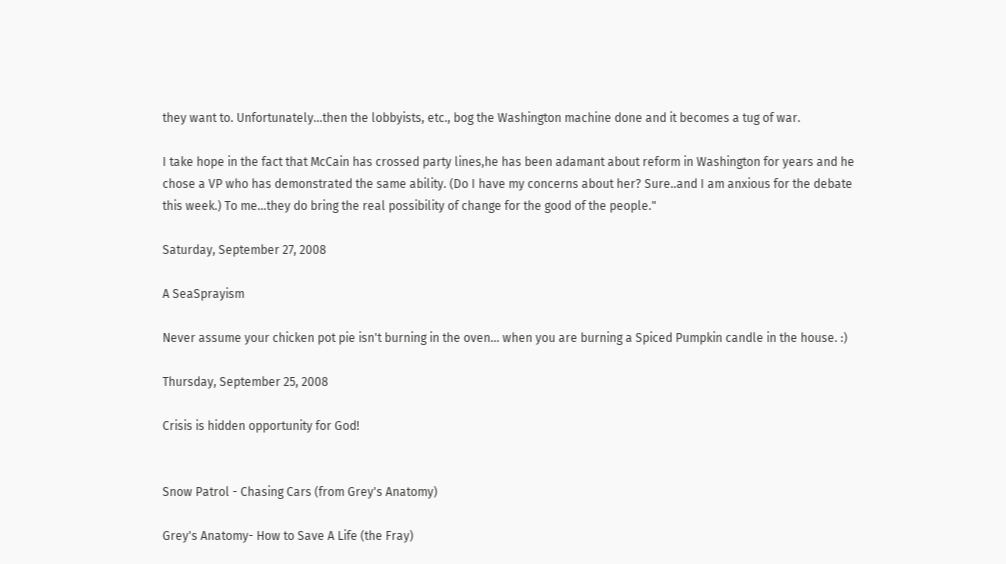they want to. Unfortunately...then the lobbyists, etc., bog the Washington machine done and it becomes a tug of war.

I take hope in the fact that McCain has crossed party lines,he has been adamant about reform in Washington for years and he chose a VP who has demonstrated the same ability. (Do I have my concerns about her? Sure..and I am anxious for the debate this week.) To me...they do bring the real possibility of change for the good of the people."

Saturday, September 27, 2008

A SeaSprayism

Never assume your chicken pot pie isn't burning in the oven... when you are burning a Spiced Pumpkin candle in the house. :)

Thursday, September 25, 2008

Crisis is hidden opportunity for God!


Snow Patrol - Chasing Cars (from Grey's Anatomy)

Grey's Anatomy- How to Save A Life (the Fray)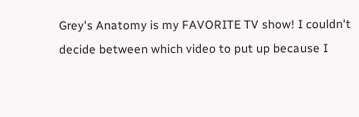Grey's Anatomy is my FAVORITE TV show! I couldn't decide between which video to put up because I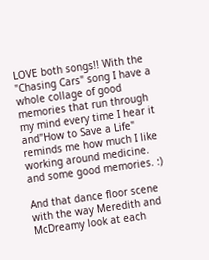LOVE both songs!! With the "Chasing Cars" song I have a whole collage of good memories that run through my mind every time I hear it and"How to Save a Life" reminds me how much I like working around medicine. and some good memories. :)

And that dance floor scene with the way Meredith and McDreamy look at each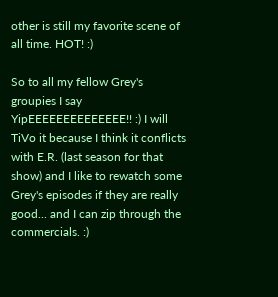other is still my favorite scene of all time. HOT! :)

So to all my fellow Grey's groupies I say YipEEEEEEEEEEEEEE!! :) I will TiVo it because I think it conflicts with E.R. (last season for that show) and I like to rewatch some Grey's episodes if they are really good... and I can zip through the commercials. :)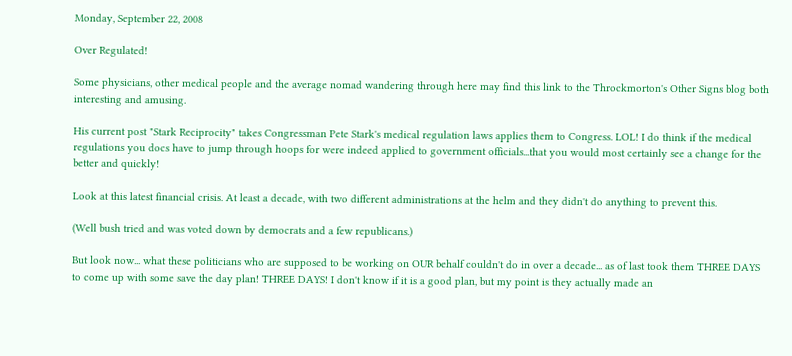Monday, September 22, 2008

Over Regulated!

Some physicians, other medical people and the average nomad wandering through here may find this link to the Throckmorton's Other Signs blog both interesting and amusing.

His current post "Stark Reciprocity" takes Congressman Pete Stark's medical regulation laws applies them to Congress. LOL! I do think if the medical regulations you docs have to jump through hoops for were indeed applied to government officials...that you would most certainly see a change for the better and quickly!

Look at this latest financial crisis. At least a decade, with two different administrations at the helm and they didn't do anything to prevent this.

(Well bush tried and was voted down by democrats and a few republicans.)

But look now... what these politicians who are supposed to be working on OUR behalf couldn't do in over a decade... as of last took them THREE DAYS to come up with some save the day plan! THREE DAYS! I don't know if it is a good plan, but my point is they actually made an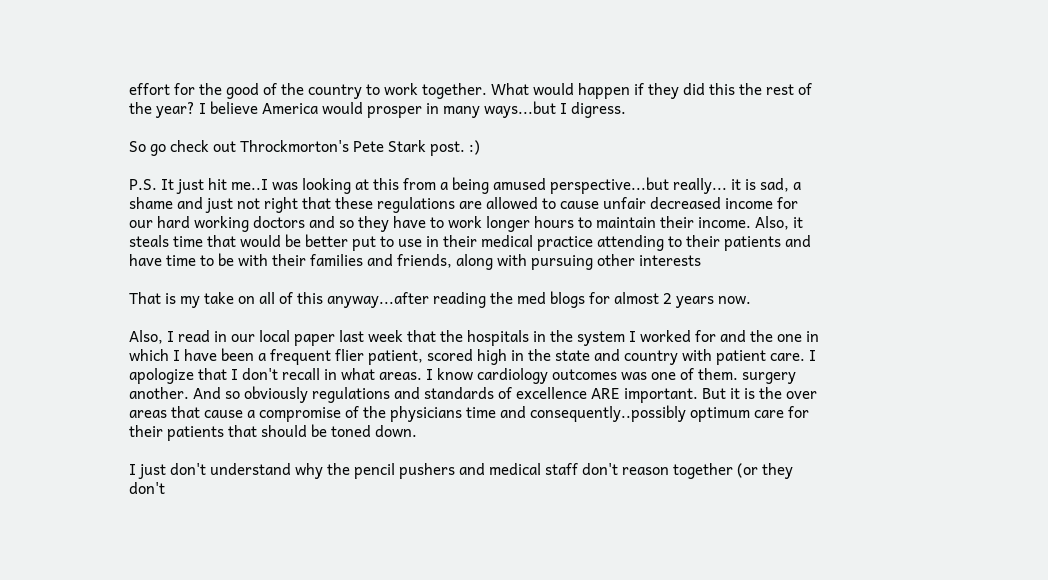effort for the good of the country to work together. What would happen if they did this the rest of the year? I believe America would prosper in many ways...but I digress.

So go check out Throckmorton's Pete Stark post. :)

P.S. It just hit me..I was looking at this from a being amused perspective...but really... it is sad, a shame and just not right that these regulations are allowed to cause unfair decreased income for our hard working doctors and so they have to work longer hours to maintain their income. Also, it steals time that would be better put to use in their medical practice attending to their patients and have time to be with their families and friends, along with pursuing other interests

That is my take on all of this anyway...after reading the med blogs for almost 2 years now.

Also, I read in our local paper last week that the hospitals in the system I worked for and the one in which I have been a frequent flier patient, scored high in the state and country with patient care. I apologize that I don't recall in what areas. I know cardiology outcomes was one of them. surgery another. And so obviously regulations and standards of excellence ARE important. But it is the over areas that cause a compromise of the physicians time and consequently..possibly optimum care for their patients that should be toned down.

I just don't understand why the pencil pushers and medical staff don't reason together (or they don't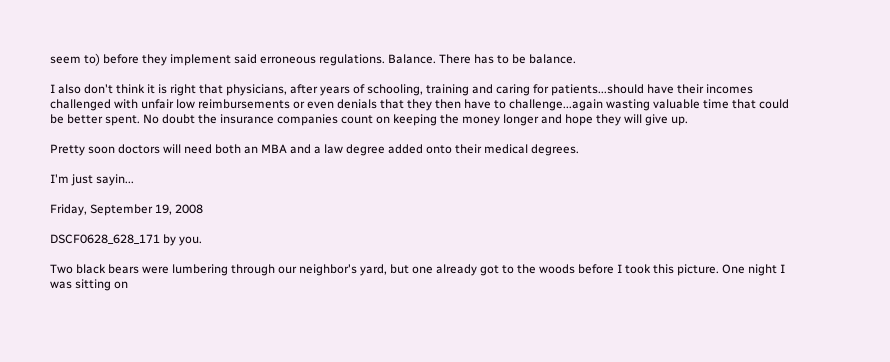seem to) before they implement said erroneous regulations. Balance. There has to be balance.

I also don't think it is right that physicians, after years of schooling, training and caring for patients...should have their incomes challenged with unfair low reimbursements or even denials that they then have to challenge...again wasting valuable time that could be better spent. No doubt the insurance companies count on keeping the money longer and hope they will give up.

Pretty soon doctors will need both an MBA and a law degree added onto their medical degrees.

I'm just sayin...

Friday, September 19, 2008

DSCF0628_628_171 by you.

Two black bears were lumbering through our neighbor's yard, but one already got to the woods before I took this picture. One night I was sitting on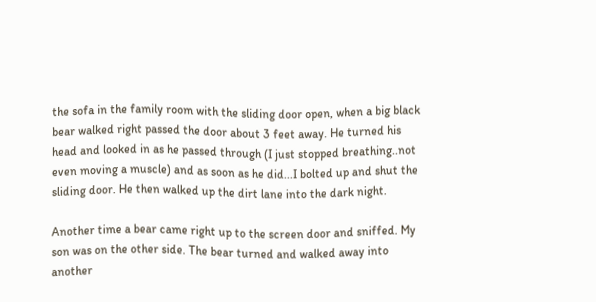the sofa in the family room with the sliding door open, when a big black bear walked right passed the door about 3 feet away. He turned his head and looked in as he passed through (I just stopped breathing..not even moving a muscle) and as soon as he did...I bolted up and shut the sliding door. He then walked up the dirt lane into the dark night.

Another time a bear came right up to the screen door and sniffed. My son was on the other side. The bear turned and walked away into another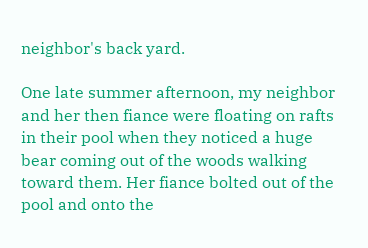neighbor's back yard.

One late summer afternoon, my neighbor and her then fiance were floating on rafts in their pool when they noticed a huge bear coming out of the woods walking toward them. Her fiance bolted out of the pool and onto the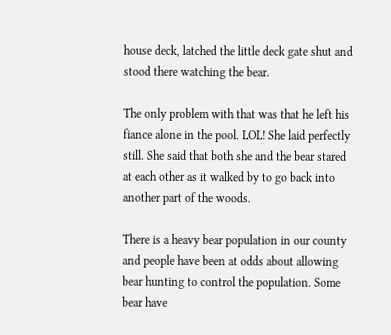house deck, latched the little deck gate shut and stood there watching the bear.

The only problem with that was that he left his fiance alone in the pool. LOL! She laid perfectly still. She said that both she and the bear stared at each other as it walked by to go back into another part of the woods.

There is a heavy bear population in our county and people have been at odds about allowing bear hunting to control the population. Some bear have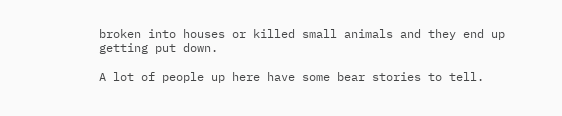broken into houses or killed small animals and they end up getting put down.

A lot of people up here have some bear stories to tell.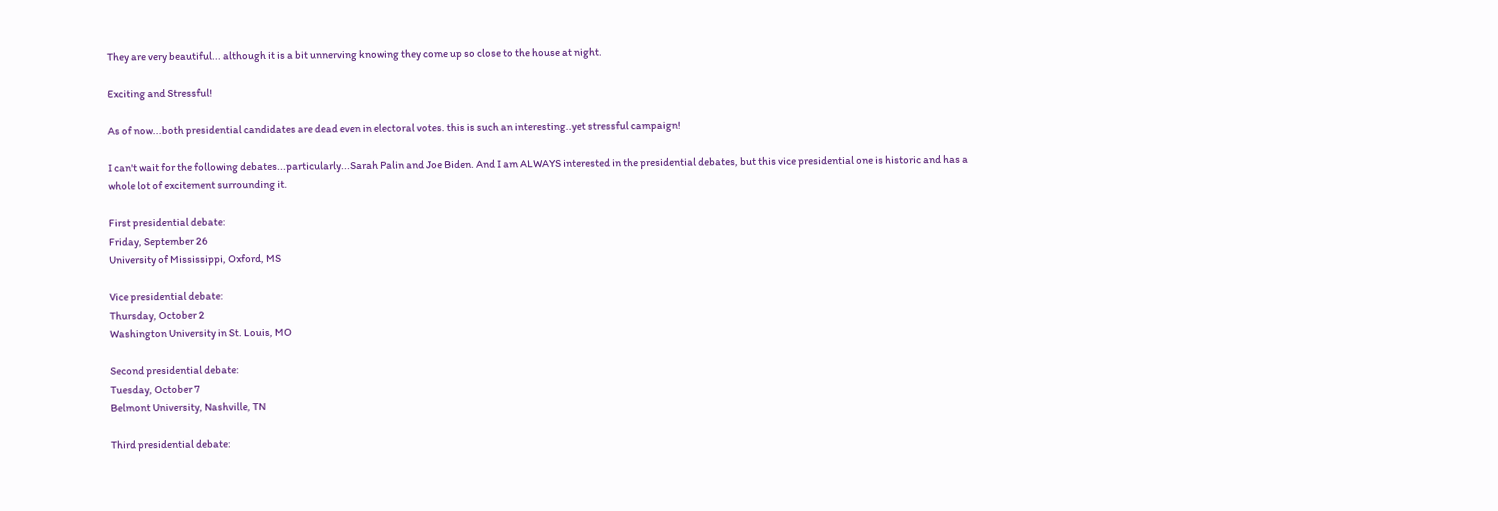They are very beautiful... although it is a bit unnerving knowing they come up so close to the house at night.

Exciting and Stressful!

As of now...both presidential candidates are dead even in electoral votes. this is such an interesting..yet stressful campaign!

I can't wait for the following debates...particularly...Sarah Palin and Joe Biden. And I am ALWAYS interested in the presidential debates, but this vice presidential one is historic and has a whole lot of excitement surrounding it.

First presidential debate:
Friday, September 26
University of Mississippi, Oxford, MS

Vice presidential debate:
Thursday, October 2
Washington University in St. Louis, MO

Second presidential debate:
Tuesday, October 7
Belmont University, Nashville, TN

Third presidential debate: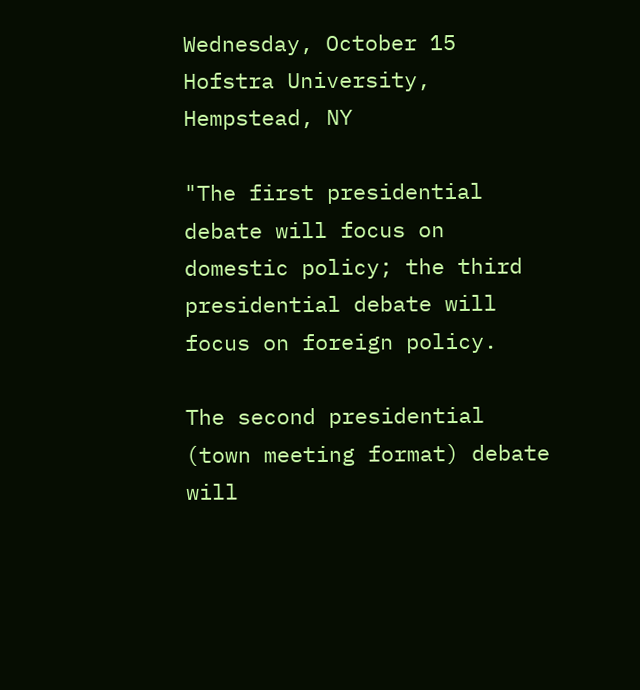Wednesday, October 15
Hofstra University, Hempstead, NY

"The first presidential debate will focus on domestic policy; the third presidential debate will focus on foreign policy.

The second presidential (town meeting format) debate will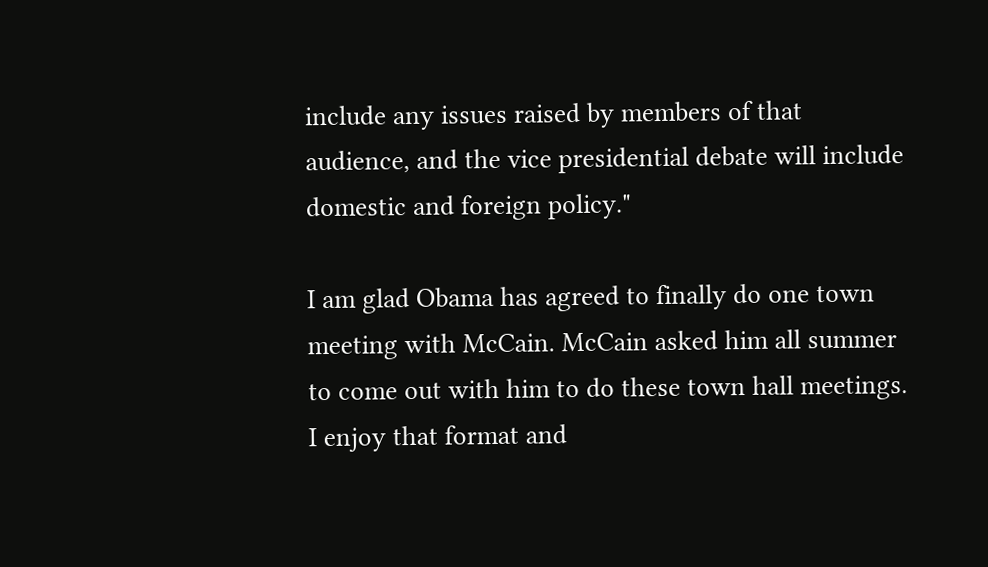include any issues raised by members of that audience, and the vice presidential debate will include domestic and foreign policy."

I am glad Obama has agreed to finally do one town meeting with McCain. McCain asked him all summer to come out with him to do these town hall meetings. I enjoy that format and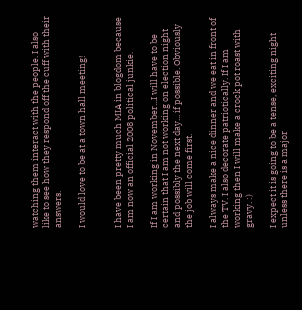watching them interact with the people. I also like to see how they respond off the cuff with their answers.

I would love to be at a town hall meeting!


I have been pretty much MIA in blogdom because I am now an official 2008 political junkie.

If I am working in November...I will have to be certain that I am not working on election night and possibly the next day... if possible. Obviously the job will come first.

I always make a nice dinner and we eat in front of the TV. I also decorate patriotically. If I am working then I will make a crock pot roast with gravy. :)

I expect it is going to be a tense, exciting night unless there is a major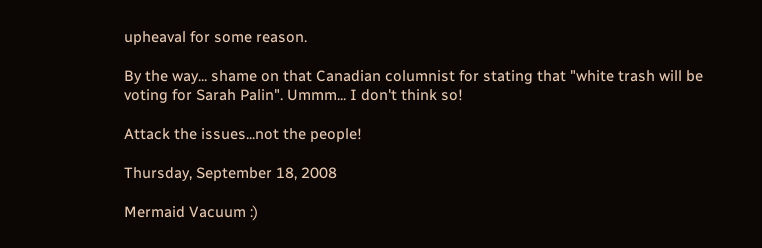upheaval for some reason.

By the way... shame on that Canadian columnist for stating that "white trash will be voting for Sarah Palin". Ummm... I don't think so!

Attack the issues...not the people!

Thursday, September 18, 2008

Mermaid Vacuum :)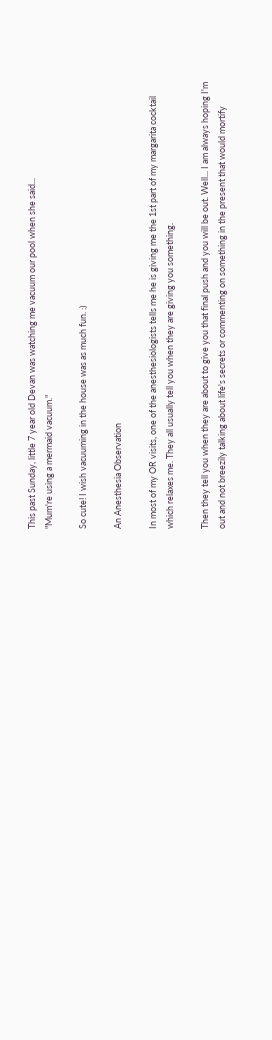This past Sunday, little 7 year old Devan was watching me vacuum our pool when she said...
"Mum're using a mermaid vacuum."

So cute! I wish vacuuming in the house was as much fun. :)

An Anesthesia Observation

In most of my OR visits, one of the anesthesiologists tells me he is giving me the 1st part of my margarita cocktail which relaxes me. They all usually tell you when they are giving you something.

Then they tell you when they are about to give you that final push and you will be out. Well... I am always hoping I'm out and not breezily talking about life's secrets or commenting on something in the present that would mortify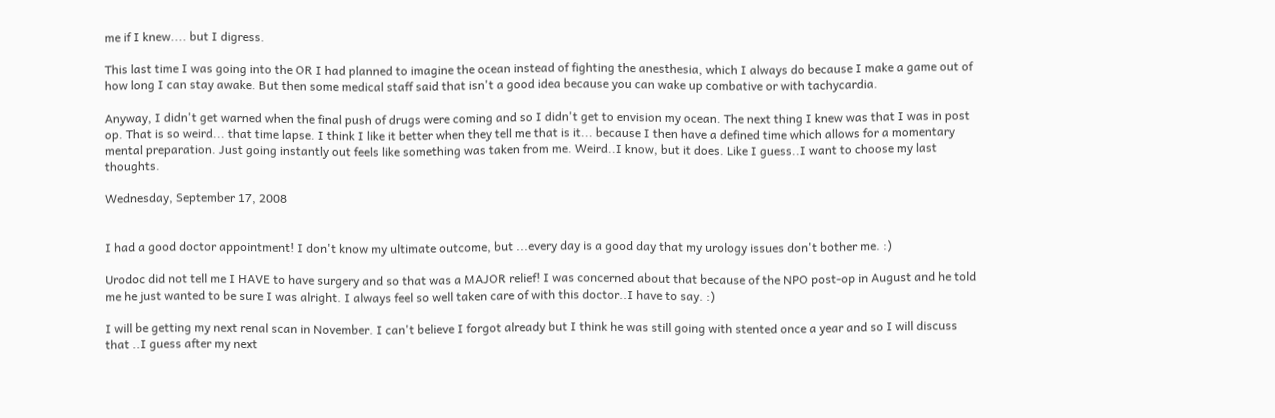me if I knew.... but I digress.

This last time I was going into the OR I had planned to imagine the ocean instead of fighting the anesthesia, which I always do because I make a game out of how long I can stay awake. But then some medical staff said that isn't a good idea because you can wake up combative or with tachycardia.

Anyway, I didn't get warned when the final push of drugs were coming and so I didn't get to envision my ocean. The next thing I knew was that I was in post op. That is so weird... that time lapse. I think I like it better when they tell me that is it... because I then have a defined time which allows for a momentary mental preparation. Just going instantly out feels like something was taken from me. Weird..I know, but it does. Like I guess..I want to choose my last thoughts.

Wednesday, September 17, 2008


I had a good doctor appointment! I don't know my ultimate outcome, but ...every day is a good day that my urology issues don't bother me. :)

Urodoc did not tell me I HAVE to have surgery and so that was a MAJOR relief! I was concerned about that because of the NPO post-op in August and he told me he just wanted to be sure I was alright. I always feel so well taken care of with this doctor..I have to say. :)

I will be getting my next renal scan in November. I can't believe I forgot already but I think he was still going with stented once a year and so I will discuss that ..I guess after my next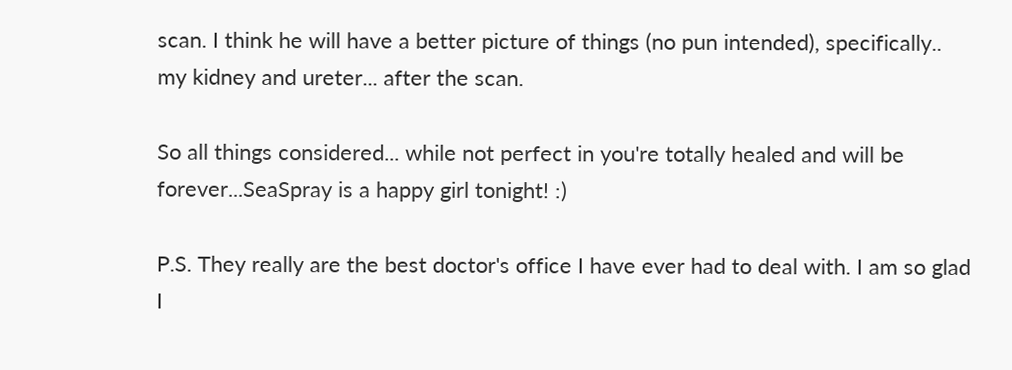scan. I think he will have a better picture of things (no pun intended), specifically.. my kidney and ureter... after the scan.

So all things considered... while not perfect in you're totally healed and will be forever...SeaSpray is a happy girl tonight! :)

P.S. They really are the best doctor's office I have ever had to deal with. I am so glad I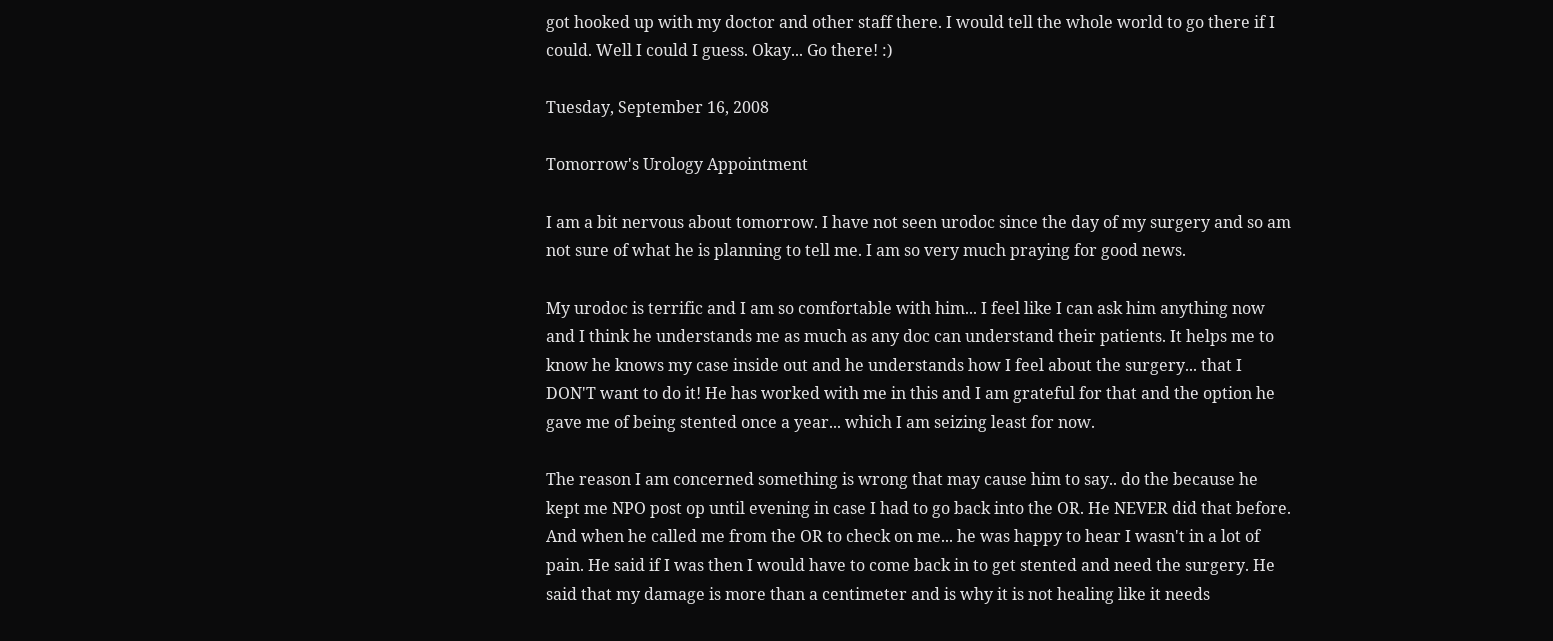got hooked up with my doctor and other staff there. I would tell the whole world to go there if I could. Well I could I guess. Okay... Go there! :)

Tuesday, September 16, 2008

Tomorrow's Urology Appointment

I am a bit nervous about tomorrow. I have not seen urodoc since the day of my surgery and so am not sure of what he is planning to tell me. I am so very much praying for good news.

My urodoc is terrific and I am so comfortable with him... I feel like I can ask him anything now and I think he understands me as much as any doc can understand their patients. It helps me to know he knows my case inside out and he understands how I feel about the surgery... that I DON'T want to do it! He has worked with me in this and I am grateful for that and the option he gave me of being stented once a year... which I am seizing least for now.

The reason I am concerned something is wrong that may cause him to say.. do the because he kept me NPO post op until evening in case I had to go back into the OR. He NEVER did that before. And when he called me from the OR to check on me... he was happy to hear I wasn't in a lot of pain. He said if I was then I would have to come back in to get stented and need the surgery. He said that my damage is more than a centimeter and is why it is not healing like it needs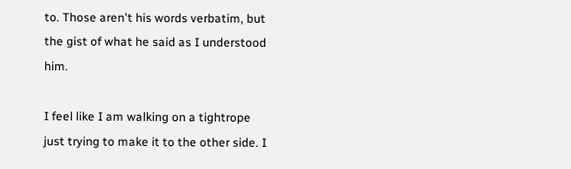to. Those aren't his words verbatim, but the gist of what he said as I understood him.

I feel like I am walking on a tightrope just trying to make it to the other side. I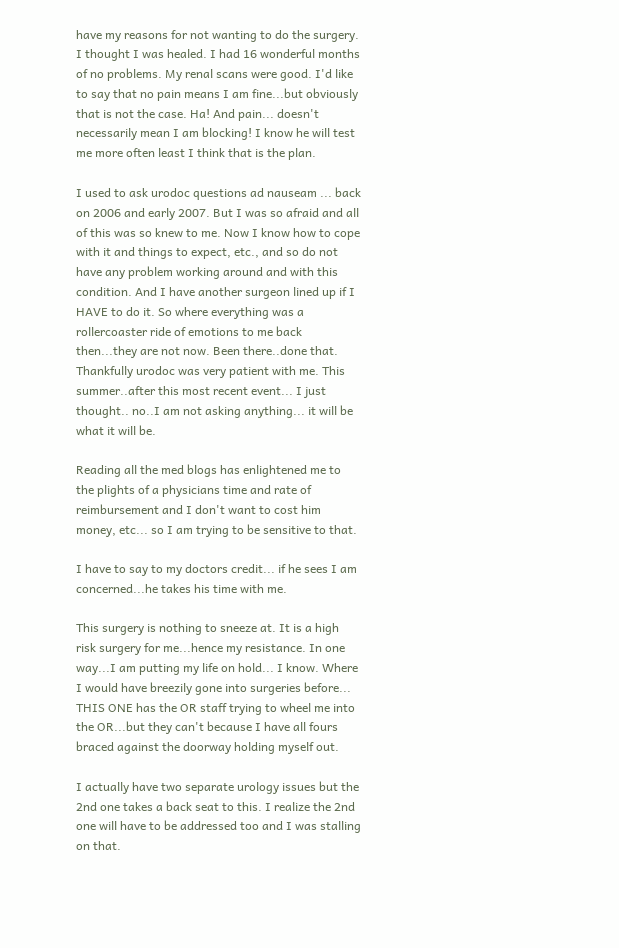have my reasons for not wanting to do the surgery. I thought I was healed. I had 16 wonderful months of no problems. My renal scans were good. I'd like to say that no pain means I am fine...but obviously that is not the case. Ha! And pain... doesn't necessarily mean I am blocking! I know he will test me more often least I think that is the plan.

I used to ask urodoc questions ad nauseam ... back on 2006 and early 2007. But I was so afraid and all of this was so knew to me. Now I know how to cope with it and things to expect, etc., and so do not have any problem working around and with this condition. And I have another surgeon lined up if I HAVE to do it. So where everything was a rollercoaster ride of emotions to me back then...they are not now. Been there..done that. Thankfully urodoc was very patient with me. This summer..after this most recent event... I just thought.. no..I am not asking anything... it will be what it will be.

Reading all the med blogs has enlightened me to the plights of a physicians time and rate of reimbursement and I don't want to cost him money, etc... so I am trying to be sensitive to that.

I have to say to my doctors credit... if he sees I am concerned...he takes his time with me.

This surgery is nothing to sneeze at. It is a high risk surgery for me...hence my resistance. In one way...I am putting my life on hold... I know. Where I would have breezily gone into surgeries before... THIS ONE has the OR staff trying to wheel me into the OR...but they can't because I have all fours braced against the doorway holding myself out.

I actually have two separate urology issues but the 2nd one takes a back seat to this. I realize the 2nd one will have to be addressed too and I was stalling on that.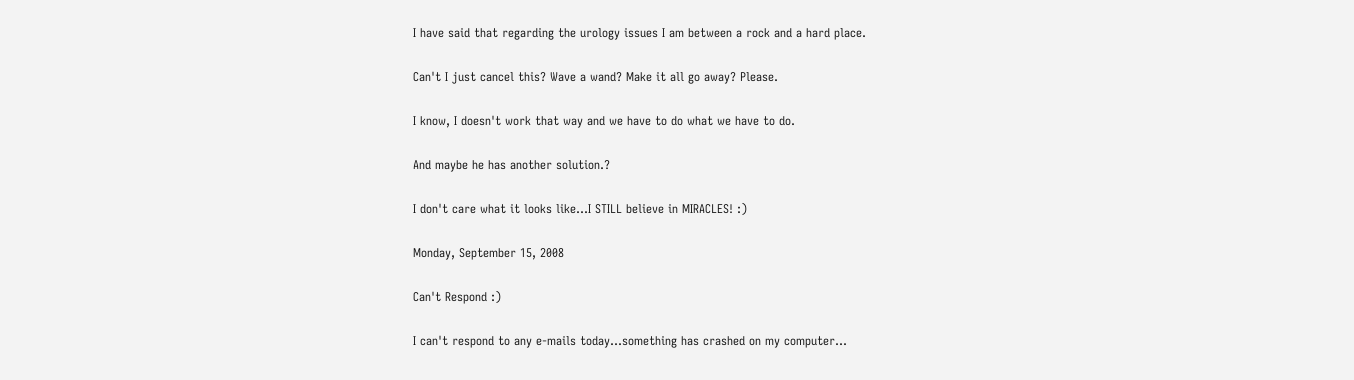I have said that regarding the urology issues I am between a rock and a hard place.

Can't I just cancel this? Wave a wand? Make it all go away? Please.

I know, I doesn't work that way and we have to do what we have to do.

And maybe he has another solution.?

I don't care what it looks like...I STILL believe in MIRACLES! :)

Monday, September 15, 2008

Can't Respond :)

I can't respond to any e-mails today...something has crashed on my computer...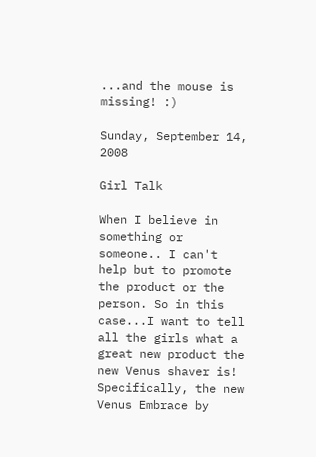...and the mouse is missing! :)

Sunday, September 14, 2008

Girl Talk

When I believe in something or someone.. I can't help but to promote the product or the person. So in this case...I want to tell all the girls what a great new product the new Venus shaver is! Specifically, the new Venus Embrace by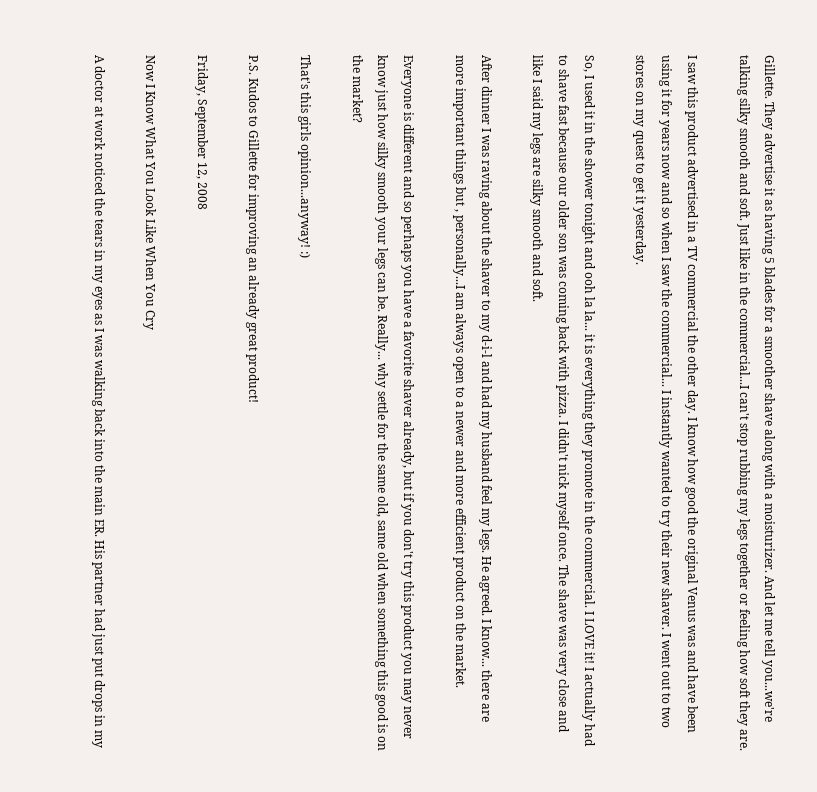Gillette. They advertise it as having 5 blades for a smoother shave along with a moisturizer. And let me tell you...we're talking silky smooth and soft. Just like in the commercial...I can't stop rubbing my legs together or feeling how soft they are.

I saw this product advertised in a TV commercial the other day. I know how good the original Venus was and have been using it for years now and so when I saw the commercial... I instantly wanted to try their new shaver. I went out to two stores on my quest to get it yesterday.

So, I used it in the shower tonight and ooh la la... it is everything they promote in the commercial. I LOVE it! I actually had to shave fast because our older son was coming back with pizza. I didn't nick myself once. The shave was very close and like I said my legs are silky smooth and soft.

After dinner I was raving about the shaver to my d-i-l and had my husband feel my legs. He agreed. I know... there are more important things but , personally...I am always open to a newer and more efficient product on the market.

Everyone is different and so perhaps you have a favorite shaver already, but if you don't try this product you may never know just how silky smooth your legs can be. Really... why settle for the same old, same old when something this good is on the market?

That's this girls opinion...anyway! :)

P.S. Kudos to Gillette for improving an already great product!

Friday, September 12, 2008

Now I Know What You Look Like When You Cry

A doctor at work noticed the tears in my eyes as I was walking back into the main ER. His partner had just put drops in my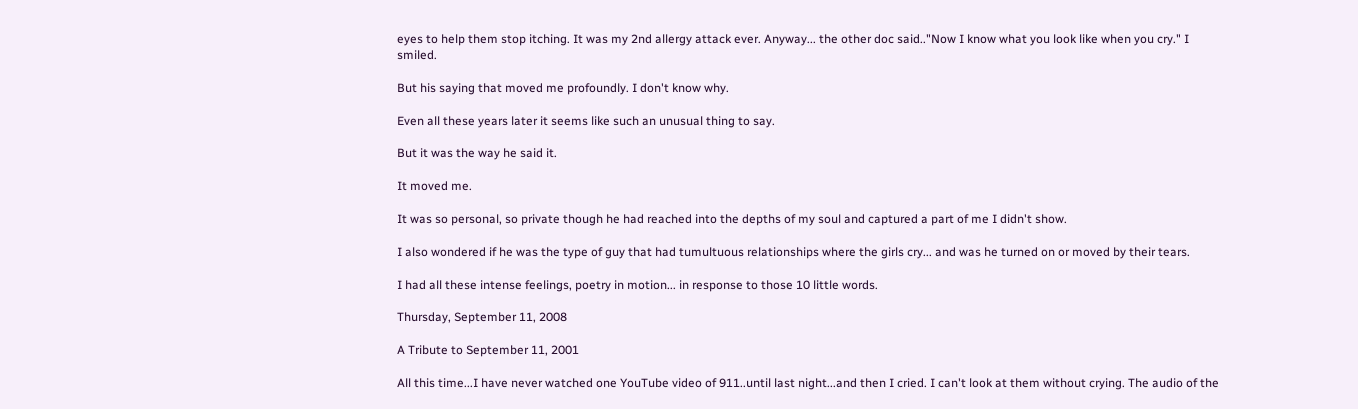eyes to help them stop itching. It was my 2nd allergy attack ever. Anyway... the other doc said.."Now I know what you look like when you cry." I smiled.

But his saying that moved me profoundly. I don't know why.

Even all these years later it seems like such an unusual thing to say.

But it was the way he said it.

It moved me.

It was so personal, so private though he had reached into the depths of my soul and captured a part of me I didn't show.

I also wondered if he was the type of guy that had tumultuous relationships where the girls cry... and was he turned on or moved by their tears.

I had all these intense feelings, poetry in motion... in response to those 10 little words.

Thursday, September 11, 2008

A Tribute to September 11, 2001

All this time...I have never watched one YouTube video of 911..until last night...and then I cried. I can't look at them without crying. The audio of the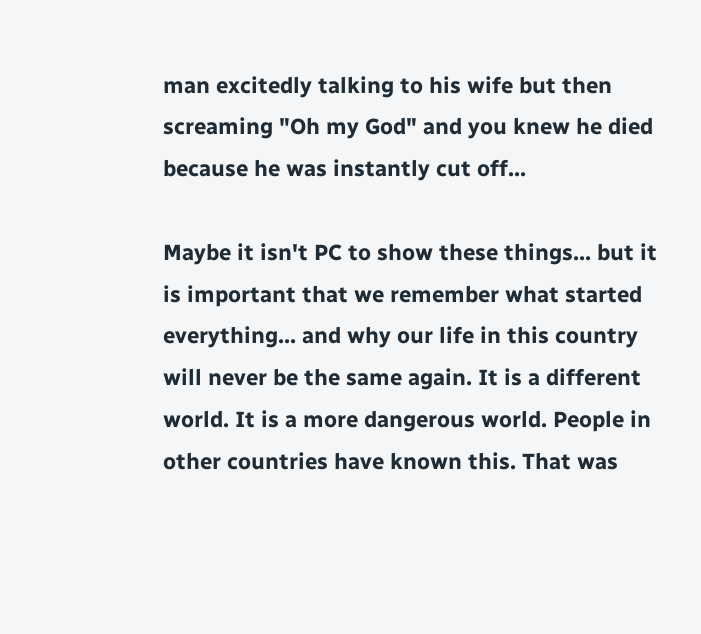man excitedly talking to his wife but then screaming "Oh my God" and you knew he died because he was instantly cut off...

Maybe it isn't PC to show these things... but it is important that we remember what started everything... and why our life in this country will never be the same again. It is a different world. It is a more dangerous world. People in other countries have known this. That was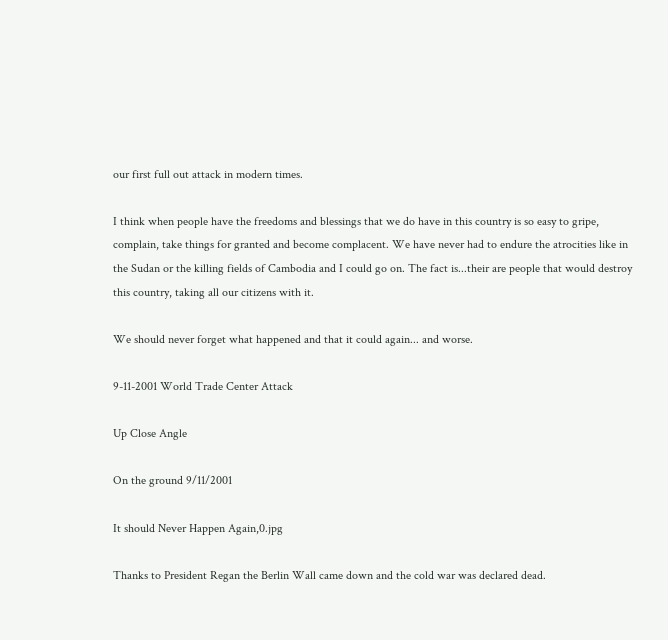our first full out attack in modern times.

I think when people have the freedoms and blessings that we do have in this country is so easy to gripe, complain, take things for granted and become complacent. We have never had to endure the atrocities like in the Sudan or the killing fields of Cambodia and I could go on. The fact is...their are people that would destroy this country, taking all our citizens with it.

We should never forget what happened and that it could again... and worse.

9-11-2001 World Trade Center Attack

Up Close Angle

On the ground 9/11/2001

It should Never Happen Again,0.jpg

Thanks to President Regan the Berlin Wall came down and the cold war was declared dead.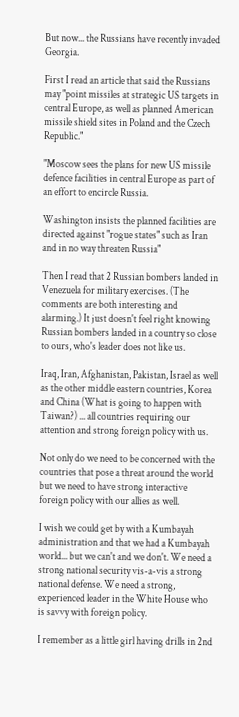But now... the Russians have recently invaded Georgia.

First I read an article that said the Russians may "point missiles at strategic US targets in central Europe, as well as planned American missile shield sites in Poland and the Czech Republic."

"Moscow sees the plans for new US missile defence facilities in central Europe as part of an effort to encircle Russia.

Washington insists the planned facilities are directed against "rogue states" such as Iran and in no way threaten Russia"

Then I read that 2 Russian bombers landed in Venezuela for military exercises. (The comments are both interesting and alarming.) It just doesn't feel right knowing Russian bombers landed in a country so close to ours, who's leader does not like us.

Iraq, Iran, Afghanistan, Pakistan, Israel as well as the other middle eastern countries, Korea and China (What is going to happen with Taiwan?) ... all countries requiring our attention and strong foreign policy with us.

Not only do we need to be concerned with the countries that pose a threat around the world but we need to have strong interactive foreign policy with our allies as well.

I wish we could get by with a Kumbayah administration and that we had a Kumbayah world... but we can't and we don't. We need a strong national security vis-a-vis a strong national defense. We need a strong, experienced leader in the White House who is savvy with foreign policy.

I remember as a little girl having drills in 2nd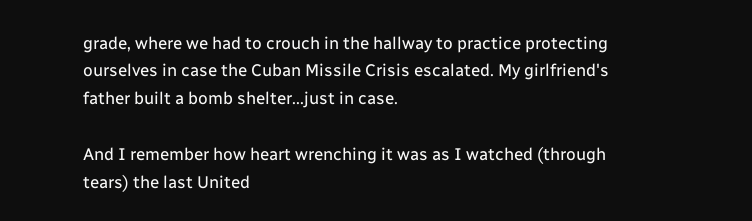grade, where we had to crouch in the hallway to practice protecting ourselves in case the Cuban Missile Crisis escalated. My girlfriend's father built a bomb shelter...just in case.

And I remember how heart wrenching it was as I watched (through tears) the last United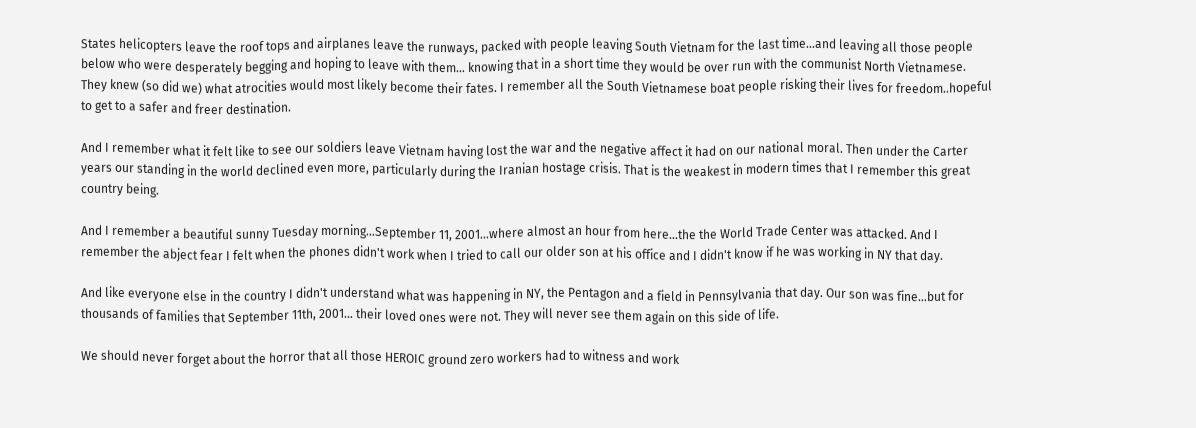States helicopters leave the roof tops and airplanes leave the runways, packed with people leaving South Vietnam for the last time...and leaving all those people below who were desperately begging and hoping to leave with them... knowing that in a short time they would be over run with the communist North Vietnamese. They knew (so did we) what atrocities would most likely become their fates. I remember all the South Vietnamese boat people risking their lives for freedom..hopeful to get to a safer and freer destination.

And I remember what it felt like to see our soldiers leave Vietnam having lost the war and the negative affect it had on our national moral. Then under the Carter years our standing in the world declined even more, particularly during the Iranian hostage crisis. That is the weakest in modern times that I remember this great country being.

And I remember a beautiful sunny Tuesday morning...September 11, 2001...where almost an hour from here...the the World Trade Center was attacked. And I remember the abject fear I felt when the phones didn't work when I tried to call our older son at his office and I didn't know if he was working in NY that day.

And like everyone else in the country I didn't understand what was happening in NY, the Pentagon and a field in Pennsylvania that day. Our son was fine...but for thousands of families that September 11th, 2001... their loved ones were not. They will never see them again on this side of life.

We should never forget about the horror that all those HEROIC ground zero workers had to witness and work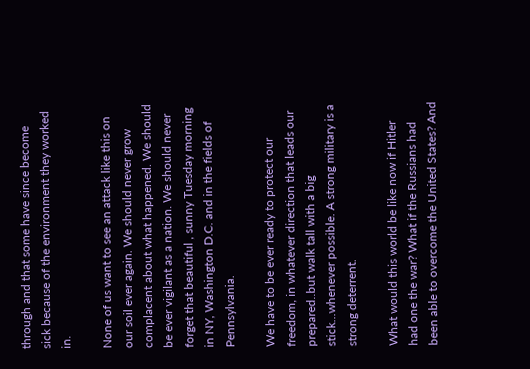through and that some have since become sick because of the environment they worked in.

None of us want to see an attack like this on our soil ever again. We should never grow complacent about what happened. We should be ever vigilant as a nation. We should never forget that beautiful , sunny Tuesday morning in NY, Washington D.C. and in the fields of Pennsylvania.

We have to be ever ready to protect our freedom, in whatever direction that leads our prepared..but walk tall with a big stick...whenever possible. A strong military is a strong deterrent.

What would this world be like now if Hitler had one the war? What if the Russians had been able to overcome the United States? And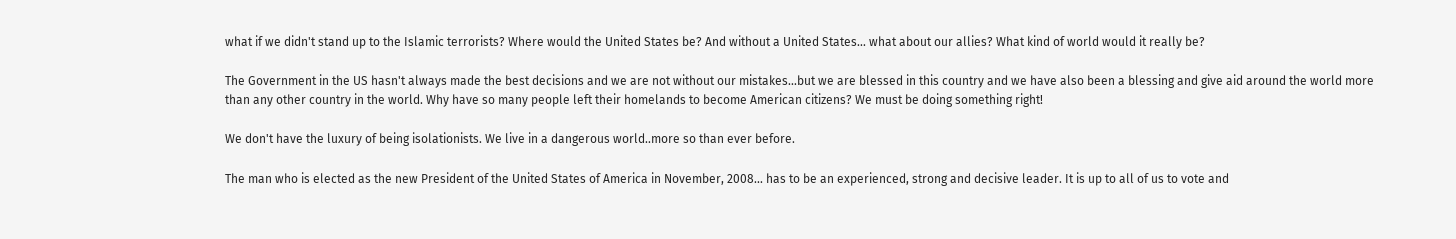what if we didn't stand up to the Islamic terrorists? Where would the United States be? And without a United States... what about our allies? What kind of world would it really be?

The Government in the US hasn't always made the best decisions and we are not without our mistakes...but we are blessed in this country and we have also been a blessing and give aid around the world more than any other country in the world. Why have so many people left their homelands to become American citizens? We must be doing something right!

We don't have the luxury of being isolationists. We live in a dangerous world..more so than ever before.

The man who is elected as the new President of the United States of America in November, 2008... has to be an experienced, strong and decisive leader. It is up to all of us to vote and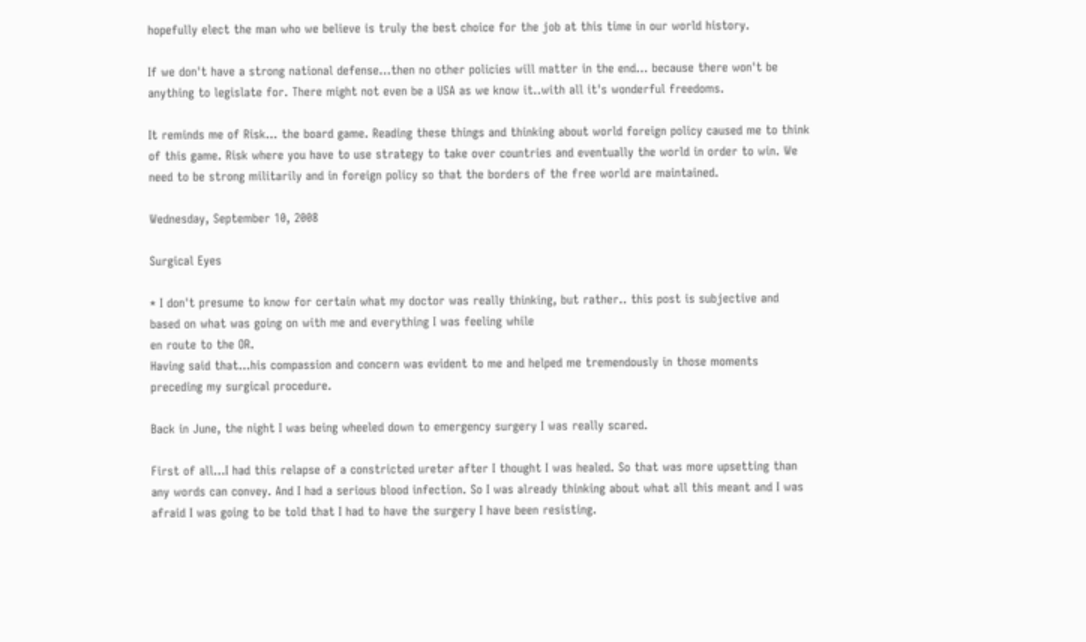hopefully elect the man who we believe is truly the best choice for the job at this time in our world history.

If we don't have a strong national defense...then no other policies will matter in the end... because there won't be anything to legislate for. There might not even be a USA as we know it..with all it's wonderful freedoms.

It reminds me of Risk... the board game. Reading these things and thinking about world foreign policy caused me to think of this game. Risk where you have to use strategy to take over countries and eventually the world in order to win. We need to be strong militarily and in foreign policy so that the borders of the free world are maintained.

Wednesday, September 10, 2008

Surgical Eyes

* I don't presume to know for certain what my doctor was really thinking, but rather.. this post is subjective and based on what was going on with me and everything I was feeling while
en route to the OR.
Having said that...his compassion and concern was evident to me and helped me tremendously in those moments preceding my surgical procedure.

Back in June, the night I was being wheeled down to emergency surgery I was really scared.

First of all...I had this relapse of a constricted ureter after I thought I was healed. So that was more upsetting than any words can convey. And I had a serious blood infection. So I was already thinking about what all this meant and I was afraid I was going to be told that I had to have the surgery I have been resisting.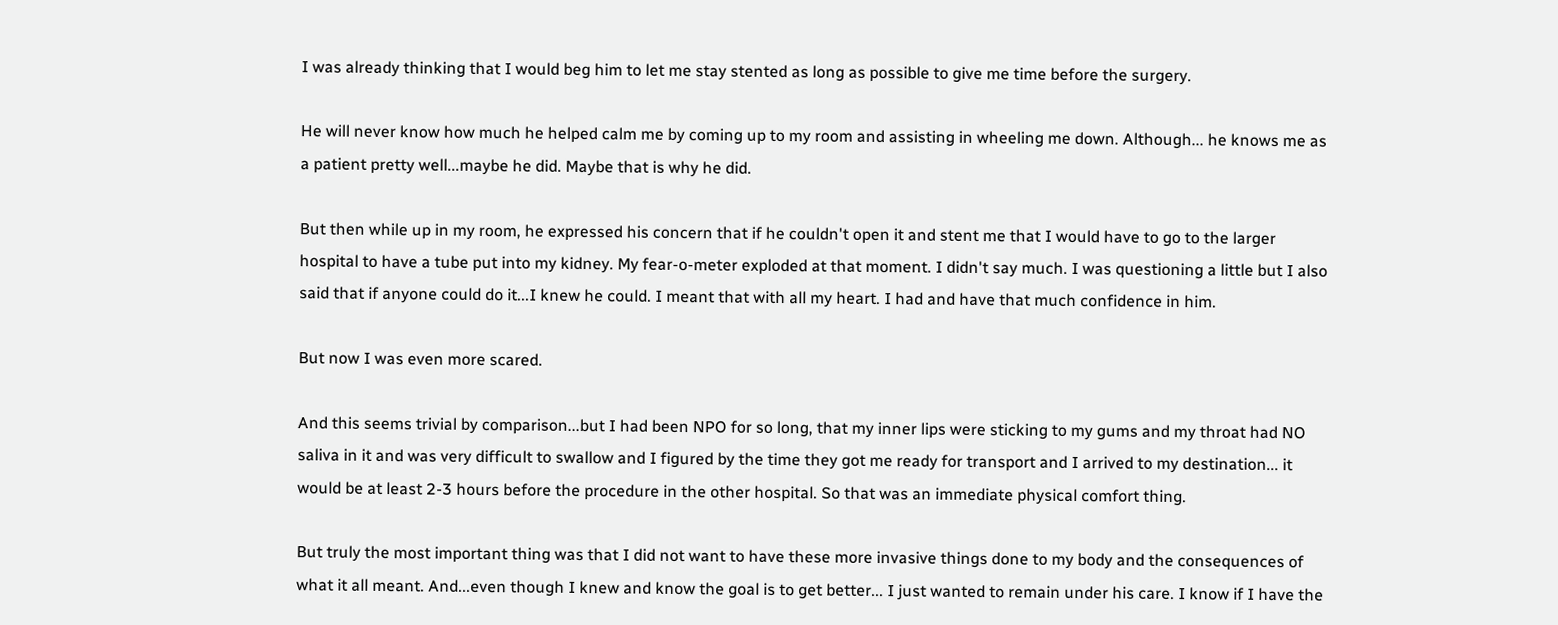I was already thinking that I would beg him to let me stay stented as long as possible to give me time before the surgery.

He will never know how much he helped calm me by coming up to my room and assisting in wheeling me down. Although... he knows me as a patient pretty well...maybe he did. Maybe that is why he did.

But then while up in my room, he expressed his concern that if he couldn't open it and stent me that I would have to go to the larger hospital to have a tube put into my kidney. My fear-o-meter exploded at that moment. I didn't say much. I was questioning a little but I also said that if anyone could do it...I knew he could. I meant that with all my heart. I had and have that much confidence in him.

But now I was even more scared.

And this seems trivial by comparison...but I had been NPO for so long, that my inner lips were sticking to my gums and my throat had NO saliva in it and was very difficult to swallow and I figured by the time they got me ready for transport and I arrived to my destination... it would be at least 2-3 hours before the procedure in the other hospital. So that was an immediate physical comfort thing.

But truly the most important thing was that I did not want to have these more invasive things done to my body and the consequences of what it all meant. And...even though I knew and know the goal is to get better... I just wanted to remain under his care. I know if I have the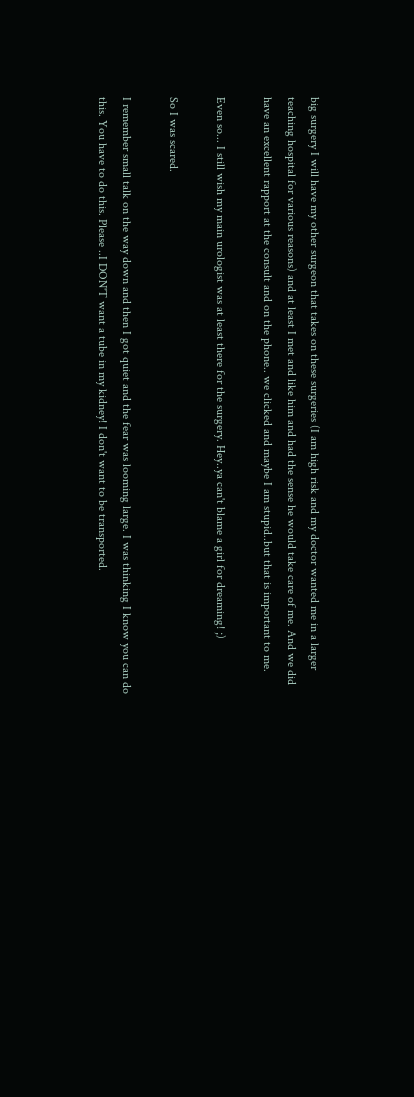big surgery I will have my other surgeon that takes on these surgeries (I am high risk and my doctor wanted me in a larger teaching hospital for various reasons) and at least I met and like him and had the sense he would take care of me. And we did have an excellent rapport at the consult and on the phone.. we clicked and maybe I am stupid..but that is important to me.

Even so... I still wish my main urologist was at least there for the surgery. Hey..ya can't blame a girl for dreaming! ;)

So I was scared.

I remember small talk on the way down and then I got quiet and the fear was looming large. I was thinking I know you can do this. You have to do this. Please ..I DON'T want a tube in my kidney! I don't want to be transported.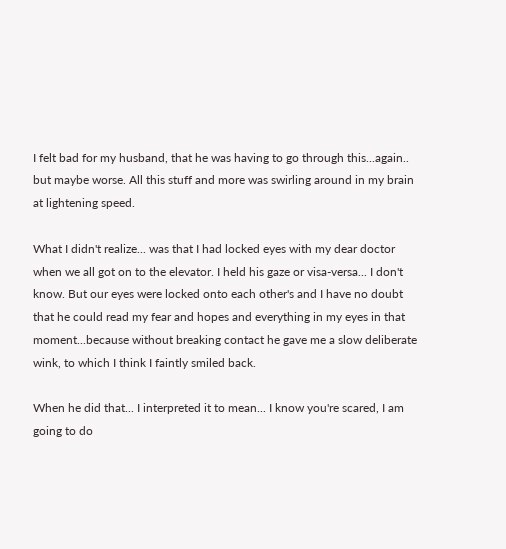I felt bad for my husband, that he was having to go through this...again.. but maybe worse. All this stuff and more was swirling around in my brain at lightening speed.

What I didn't realize... was that I had locked eyes with my dear doctor when we all got on to the elevator. I held his gaze or visa-versa... I don't know. But our eyes were locked onto each other's and I have no doubt that he could read my fear and hopes and everything in my eyes in that moment...because without breaking contact he gave me a slow deliberate wink, to which I think I faintly smiled back.

When he did that... I interpreted it to mean... I know you're scared, I am going to do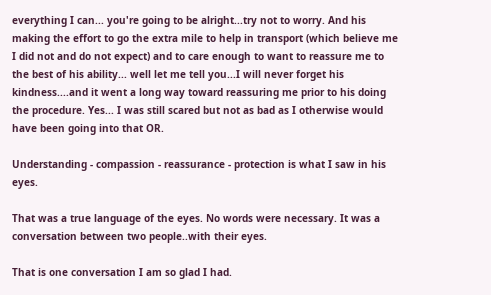everything I can... you're going to be alright...try not to worry. And his making the effort to go the extra mile to help in transport (which believe me I did not and do not expect) and to care enough to want to reassure me to the best of his ability... well let me tell you...I will never forget his kindness....and it went a long way toward reassuring me prior to his doing the procedure. Yes... I was still scared but not as bad as I otherwise would have been going into that OR.

Understanding - compassion - reassurance - protection is what I saw in his eyes.

That was a true language of the eyes. No words were necessary. It was a conversation between two people..with their eyes.

That is one conversation I am so glad I had.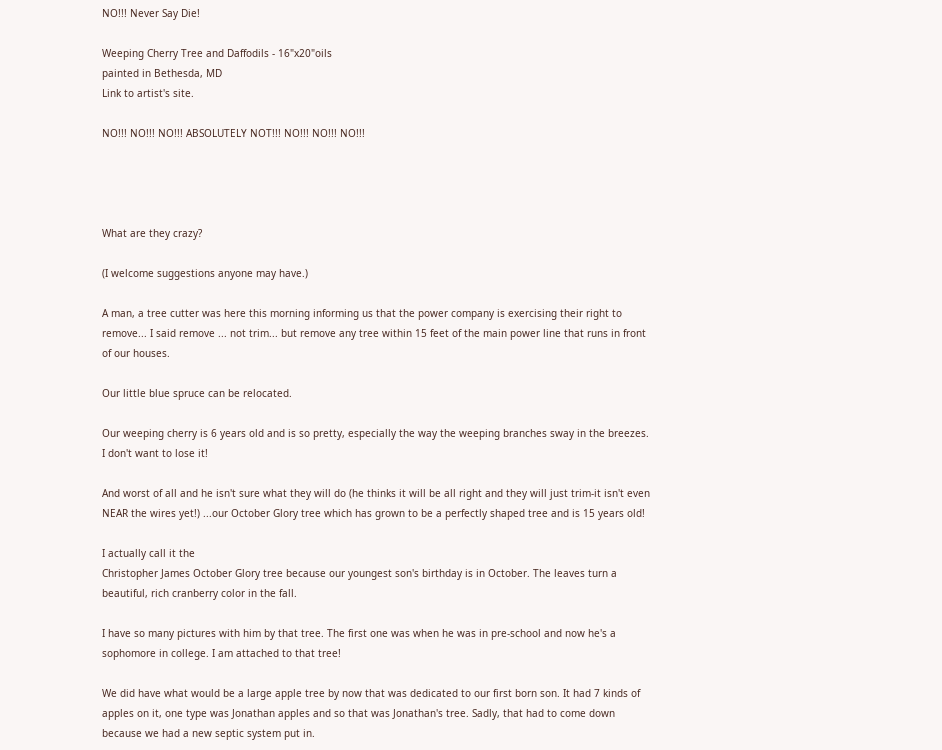NO!!! Never Say Die!

Weeping Cherry Tree and Daffodils - 16"x20"oils
painted in Bethesda, MD
Link to artist's site.

NO!!! NO!!! NO!!! ABSOLUTELY NOT!!! NO!!! NO!!! NO!!!




What are they crazy?

(I welcome suggestions anyone may have.)

A man, a tree cutter was here this morning informing us that the power company is exercising their right to remove... I said remove ... not trim... but remove any tree within 15 feet of the main power line that runs in front of our houses.

Our little blue spruce can be relocated.

Our weeping cherry is 6 years old and is so pretty, especially the way the weeping branches sway in the breezes. I don't want to lose it!

And worst of all and he isn't sure what they will do (he thinks it will be all right and they will just trim-it isn't even NEAR the wires yet!) ...our October Glory tree which has grown to be a perfectly shaped tree and is 15 years old!

I actually call it the
Christopher James October Glory tree because our youngest son's birthday is in October. The leaves turn a beautiful, rich cranberry color in the fall.

I have so many pictures with him by that tree. The first one was when he was in pre-school and now he's a sophomore in college. I am attached to that tree!

We did have what would be a large apple tree by now that was dedicated to our first born son. It had 7 kinds of apples on it, one type was Jonathan apples and so that was Jonathan's tree. Sadly, that had to come down because we had a new septic system put in.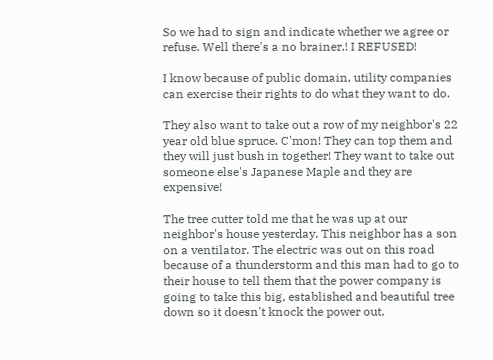So we had to sign and indicate whether we agree or refuse. Well there's a no brainer.! I REFUSED!

I know because of public domain, utility companies can exercise their rights to do what they want to do.

They also want to take out a row of my neighbor's 22 year old blue spruce. C'mon! They can top them and they will just bush in together! They want to take out someone else's Japanese Maple and they are expensive!

The tree cutter told me that he was up at our neighbor's house yesterday. This neighbor has a son on a ventilator. The electric was out on this road because of a thunderstorm and this man had to go to their house to tell them that the power company is going to take this big, established and beautiful tree down so it doesn't knock the power out.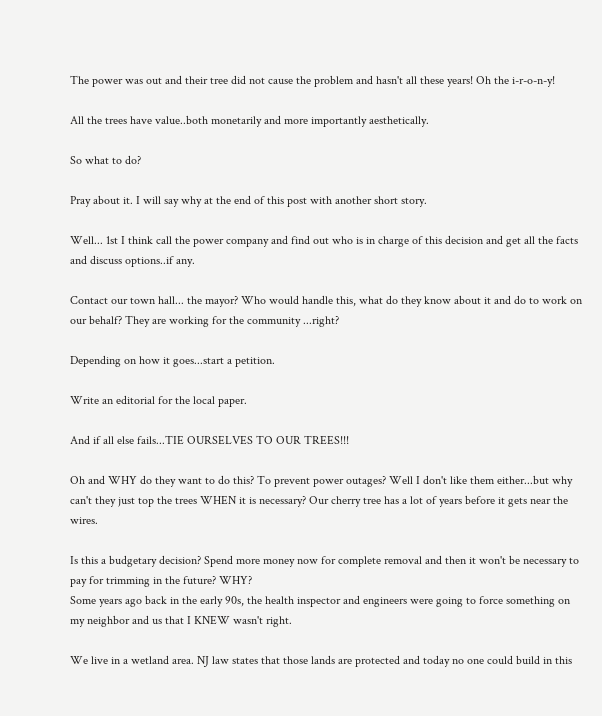The power was out and their tree did not cause the problem and hasn't all these years! Oh the i-r-o-n-y!

All the trees have value..both monetarily and more importantly aesthetically.

So what to do?

Pray about it. I will say why at the end of this post with another short story.

Well... 1st I think call the power company and find out who is in charge of this decision and get all the facts and discuss options..if any.

Contact our town hall... the mayor? Who would handle this, what do they know about it and do to work on our behalf? They are working for the community ...right?

Depending on how it goes...start a petition.

Write an editorial for the local paper.

And if all else fails...TIE OURSELVES TO OUR TREES!!!

Oh and WHY do they want to do this? To prevent power outages? Well I don't like them either...but why can't they just top the trees WHEN it is necessary? Our cherry tree has a lot of years before it gets near the wires.

Is this a budgetary decision? Spend more money now for complete removal and then it won't be necessary to pay for trimming in the future? WHY?
Some years ago back in the early 90s, the health inspector and engineers were going to force something on my neighbor and us that I KNEW wasn't right.

We live in a wetland area. NJ law states that those lands are protected and today no one could build in this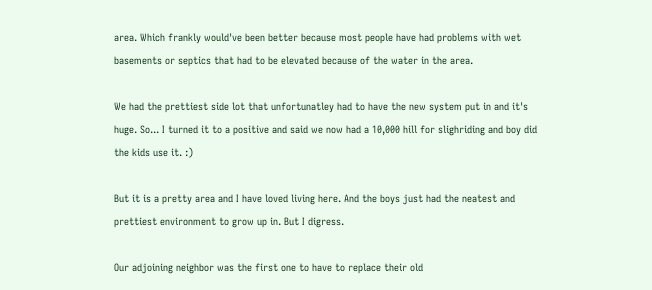area. Which frankly would've been better because most people have had problems with wet basements or septics that had to be elevated because of the water in the area.

We had the prettiest side lot that unfortunatley had to have the new system put in and it's huge. So... I turned it to a positive and said we now had a 10,000 hill for slighriding and boy did the kids use it. :)

But it is a pretty area and I have loved living here. And the boys just had the neatest and prettiest environment to grow up in. But I digress.

Our adjoining neighbor was the first one to have to replace their old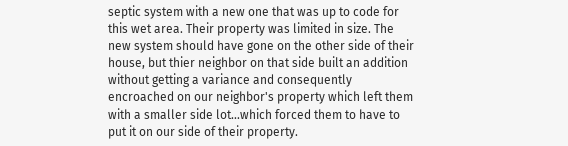septic system with a new one that was up to code for this wet area. Their property was limited in size. The new system should have gone on the other side of their house, but thier neighbor on that side built an addition without getting a variance and consequently encroached on our neighbor's property which left them with a smaller side lot...which forced them to have to put it on our side of their property.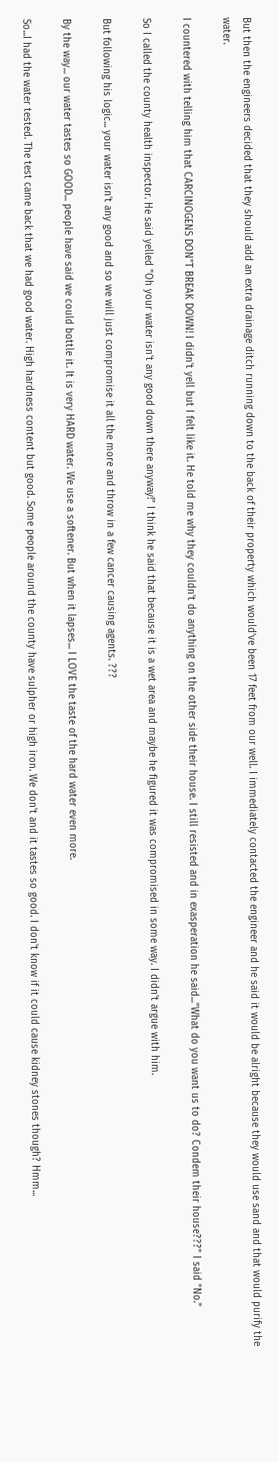But then the engineers decided that they should add an extra drainage ditch running down to the back of their property which would've been 17 feet from our well. I immediately contacted the engineer and he said it would be alright because they would use sand and that would purify the water.

I countered with telling him that CARCINOGENS DON"T BREAK DOWN! I didn't yell but I felt like it. He told me why they couldn't do anything on the other side their house. I still resisted and in exasperation he said..."What do you want us to do? Condem their house???" I said "No."

So I called the county health inspector. He said yelled "Oh your water isn't any good down there anyway!" I think he said that because it is a wet area and maybe he figured it was compromised in some way. I didn't argue with him.

But following his logic... your water isn't any good and so we will just compromise it all the more and throw in a few cancer causing agents. ???

By the way... our water tastes so GOOD... people have said we could bottle it. It is very HARD water. We use a softener. But when it lapses... I LOVE the taste of the hard water even more.

So...I had the water tested. The test came back that we had good water. High hardness content but good. Some people around the county have sulpher or high iron. We don't and it tastes so good. I don't know if it could cause kidney stones though? Hmm...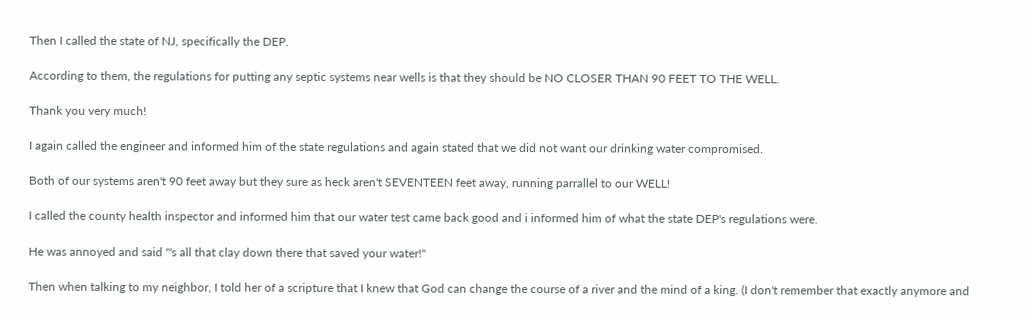Then I called the state of NJ, specifically the DEP.

According to them, the regulations for putting any septic systems near wells is that they should be NO CLOSER THAN 90 FEET TO THE WELL.

Thank you very much!

I again called the engineer and informed him of the state regulations and again stated that we did not want our drinking water compromised.

Both of our systems aren't 90 feet away but they sure as heck aren't SEVENTEEN feet away, running parrallel to our WELL!

I called the county health inspector and informed him that our water test came back good and i informed him of what the state DEP's regulations were.

He was annoyed and said "'s all that clay down there that saved your water!"

Then when talking to my neighbor, I told her of a scripture that I knew that God can change the course of a river and the mind of a king. (I don't remember that exactly anymore and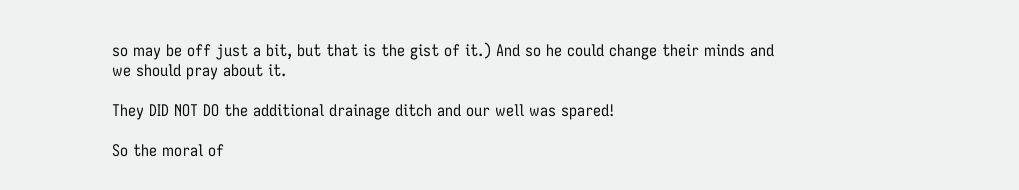so may be off just a bit, but that is the gist of it.) And so he could change their minds and we should pray about it.

They DID NOT DO the additional drainage ditch and our well was spared!

So the moral of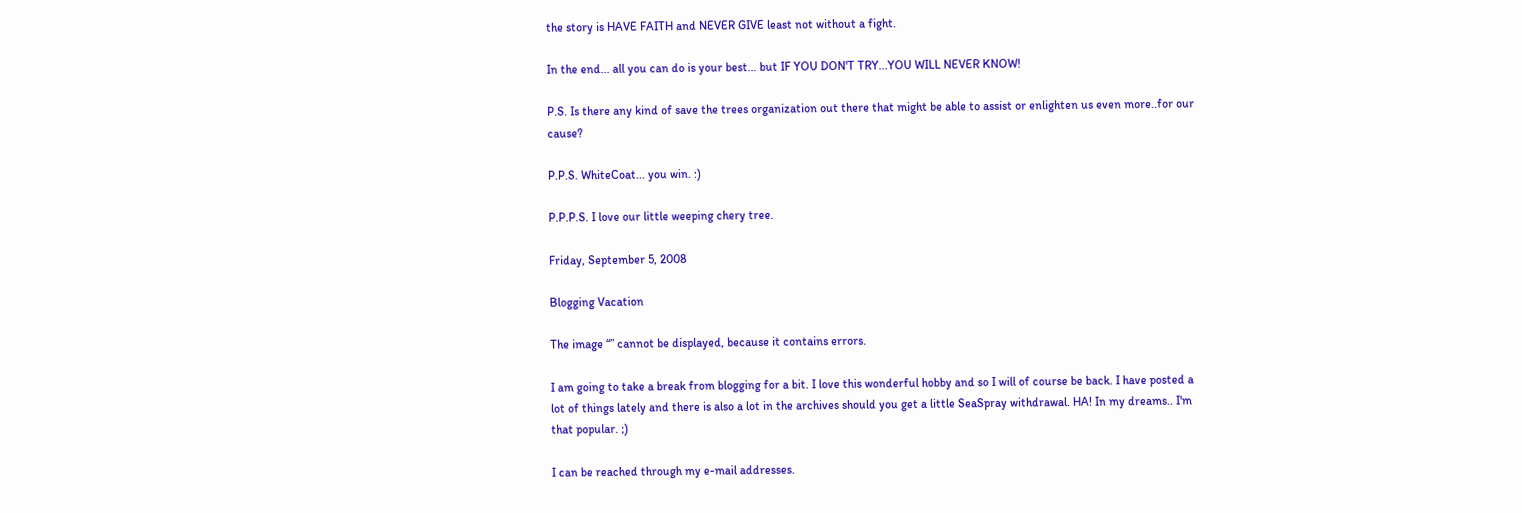the story is HAVE FAITH and NEVER GIVE least not without a fight.

In the end... all you can do is your best... but IF YOU DON'T TRY...YOU WILL NEVER KNOW!

P.S. Is there any kind of save the trees organization out there that might be able to assist or enlighten us even more..for our cause?

P.P.S. WhiteCoat... you win. :)

P.P.P.S. I love our little weeping chery tree.

Friday, September 5, 2008

Blogging Vacation

The image “” cannot be displayed, because it contains errors.

I am going to take a break from blogging for a bit. I love this wonderful hobby and so I will of course be back. I have posted a lot of things lately and there is also a lot in the archives should you get a little SeaSpray withdrawal. HA! In my dreams.. I'm that popular. ;)

I can be reached through my e-mail addresses.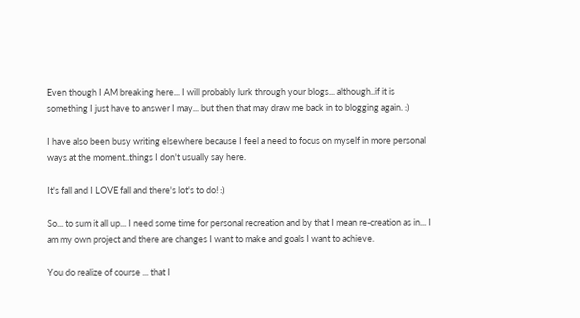Even though I AM breaking here... I will probably lurk through your blogs... although..if it is something I just have to answer I may... but then that may draw me back in to blogging again. :)

I have also been busy writing elsewhere because I feel a need to focus on myself in more personal ways at the moment..things I don't usually say here.

It's fall and I LOVE fall and there's lot's to do! :)

So... to sum it all up... I need some time for personal recreation and by that I mean re-creation as in... I am my own project and there are changes I want to make and goals I want to achieve.

You do realize of course ... that I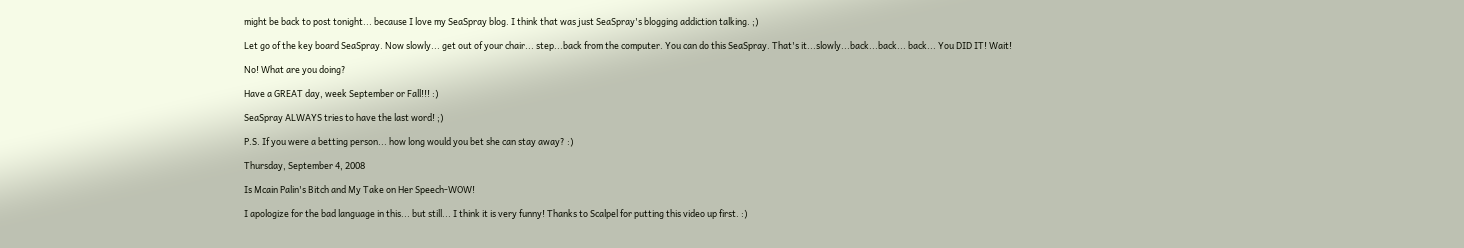might be back to post tonight... because I love my SeaSpray blog. I think that was just SeaSpray's blogging addiction talking. ;)

Let go of the key board SeaSpray. Now slowly... get out of your chair... step...back from the computer. You can do this SeaSpray. That's it...slowly...back...back... back... You DID IT! Wait!

No! What are you doing?

Have a GREAT day, week September or Fall!!! :)

SeaSpray ALWAYS tries to have the last word! ;)

P.S. If you were a betting person... how long would you bet she can stay away? :)

Thursday, September 4, 2008

Is Mcain Palin's Bitch and My Take on Her Speech-WOW!

I apologize for the bad language in this... but still... I think it is very funny! Thanks to Scalpel for putting this video up first. :)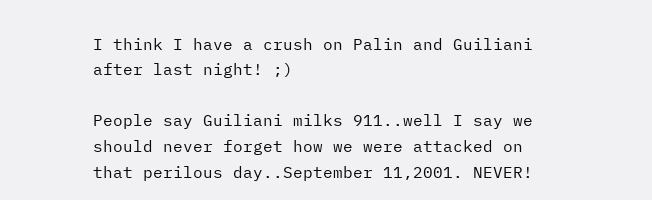I think I have a crush on Palin and Guiliani after last night! ;)

People say Guiliani milks 911..well I say we should never forget how we were attacked on that perilous day..September 11,2001. NEVER!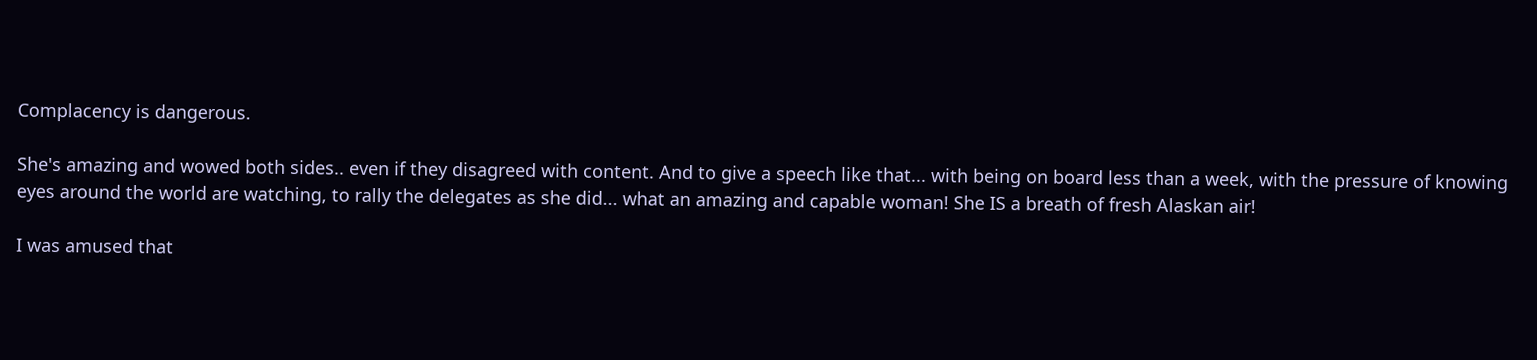Complacency is dangerous.

She's amazing and wowed both sides.. even if they disagreed with content. And to give a speech like that... with being on board less than a week, with the pressure of knowing eyes around the world are watching, to rally the delegates as she did... what an amazing and capable woman! She IS a breath of fresh Alaskan air!

I was amused that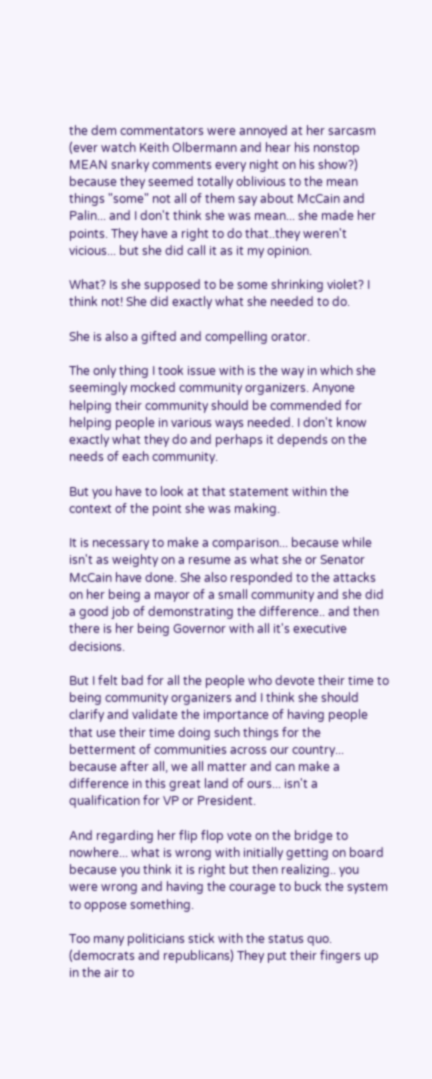the dem commentators were annoyed at her sarcasm (ever watch Keith Olbermann and hear his nonstop MEAN snarky comments every night on his show?) because they seemed totally oblivious to the mean things "some" not all of them say about McCain and Palin... and I don't think she was mean... she made her points. They have a right to do that..they weren't vicious... but she did call it as it my opinion.

What? Is she supposed to be some shrinking violet? I think not! She did exactly what she needed to do.

She is also a gifted and compelling orator.

The only thing I took issue with is the way in which she seemingly mocked community organizers. Anyone helping their community should be commended for helping people in various ways needed. I don't know exactly what they do and perhaps it depends on the needs of each community.

But you have to look at that statement within the context of the point she was making.

It is necessary to make a comparison... because while isn't as weighty on a resume as what she or Senator McCain have done. She also responded to the attacks on her being a mayor of a small community and she did a good job of demonstrating the difference.. and then there is her being Governor with all it's executive decisions.

But I felt bad for all the people who devote their time to being community organizers and I think she should clarify and validate the importance of having people that use their time doing such things for the betterment of communities across our country... because after all, we all matter and can make a difference in this great land of ours... isn't a qualification for VP or President.

And regarding her flip flop vote on the bridge to nowhere... what is wrong with initially getting on board because you think it is right but then realizing.. you were wrong and having the courage to buck the system to oppose something.

Too many politicians stick with the status quo. (democrats and republicans) They put their fingers up in the air to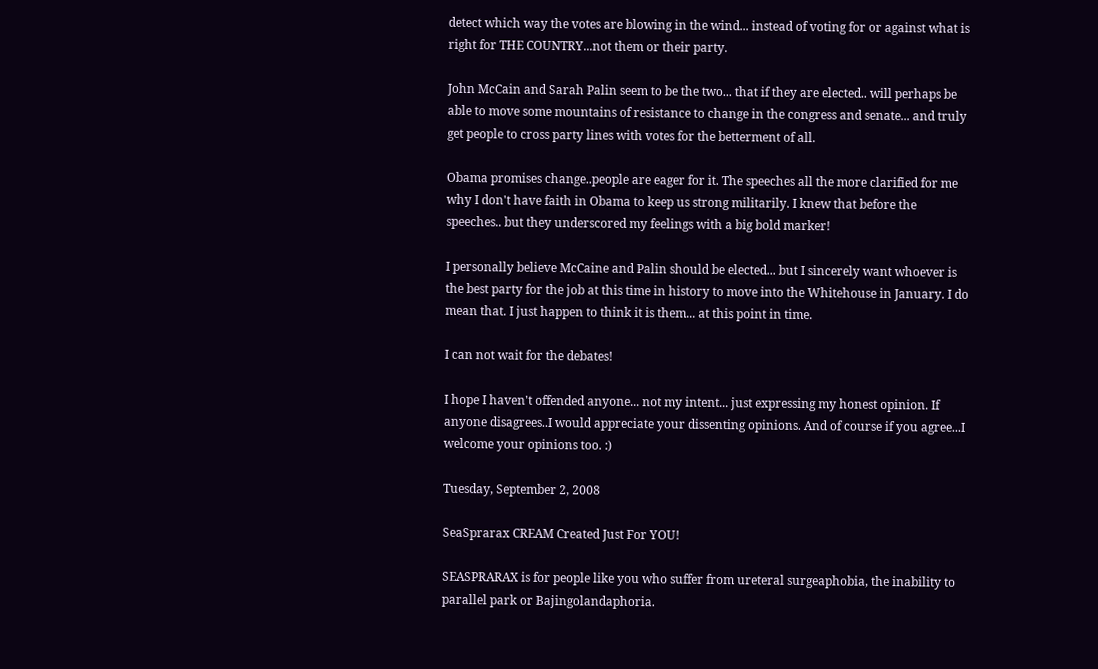detect which way the votes are blowing in the wind... instead of voting for or against what is right for THE COUNTRY...not them or their party.

John McCain and Sarah Palin seem to be the two... that if they are elected.. will perhaps be able to move some mountains of resistance to change in the congress and senate... and truly get people to cross party lines with votes for the betterment of all.

Obama promises change..people are eager for it. The speeches all the more clarified for me why I don't have faith in Obama to keep us strong militarily. I knew that before the speeches.. but they underscored my feelings with a big bold marker!

I personally believe McCaine and Palin should be elected... but I sincerely want whoever is the best party for the job at this time in history to move into the Whitehouse in January. I do mean that. I just happen to think it is them... at this point in time.

I can not wait for the debates!

I hope I haven't offended anyone... not my intent... just expressing my honest opinion. If anyone disagrees..I would appreciate your dissenting opinions. And of course if you agree...I welcome your opinions too. :)

Tuesday, September 2, 2008

SeaSprarax CREAM Created Just For YOU!

SEASPRARAX is for people like you who suffer from ureteral surgeaphobia, the inability to parallel park or Bajingolandaphoria.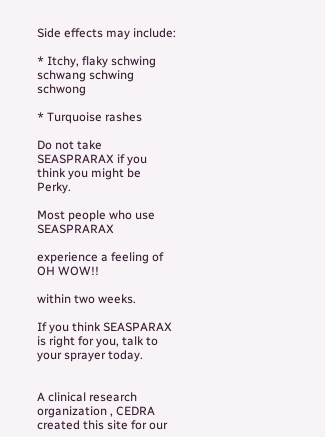Side effects may include:

* Itchy, flaky schwing schwang schwing schwong

* Turquoise rashes

Do not take SEASPRARAX if you think you might be Perky.

Most people who use SEASPRARAX

experience a feeling of OH WOW!!

within two weeks.

If you think SEASPARAX is right for you, talk to your sprayer today.


A clinical research organization , CEDRA created this site for our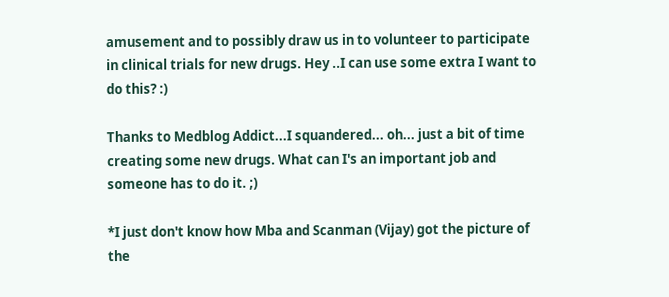amusement and to possibly draw us in to volunteer to participate in clinical trials for new drugs. Hey ..I can use some extra I want to do this? :)

Thanks to Medblog Addict...I squandered... oh... just a bit of time creating some new drugs. What can I's an important job and someone has to do it. ;)

*I just don't know how Mba and Scanman (Vijay) got the picture of the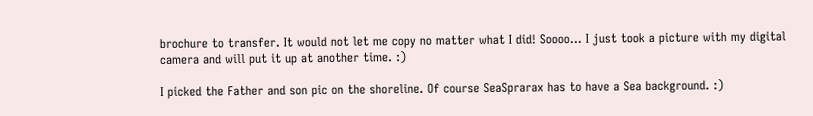brochure to transfer. It would not let me copy no matter what I did! Soooo... I just took a picture with my digital camera and will put it up at another time. :)

I picked the Father and son pic on the shoreline. Of course SeaSprarax has to have a Sea background. :)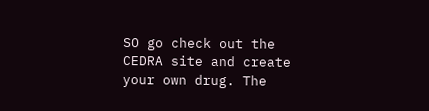SO go check out the CEDRA site and create your own drug. The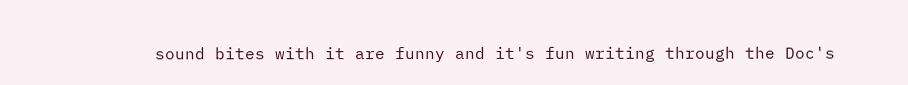sound bites with it are funny and it's fun writing through the Doc's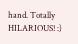hand. Totally HILARIOUS! :)